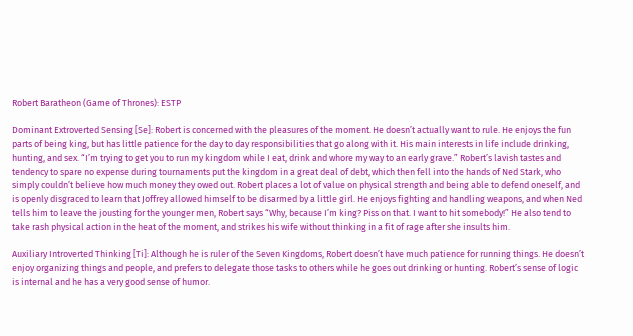Robert Baratheon (Game of Thrones): ESTP

Dominant Extroverted Sensing [Se]: Robert is concerned with the pleasures of the moment. He doesn’t actually want to rule. He enjoys the fun parts of being king, but has little patience for the day to day responsibilities that go along with it. His main interests in life include drinking, hunting, and sex. “I’m trying to get you to run my kingdom while I eat, drink and whore my way to an early grave.” Robert’s lavish tastes and tendency to spare no expense during tournaments put the kingdom in a great deal of debt, which then fell into the hands of Ned Stark, who simply couldn’t believe how much money they owed out. Robert places a lot of value on physical strength and being able to defend oneself, and is openly disgraced to learn that Joffrey allowed himself to be disarmed by a little girl. He enjoys fighting and handling weapons, and when Ned tells him to leave the jousting for the younger men, Robert says “Why, because I’m king? Piss on that. I want to hit somebody!” He also tend to take rash physical action in the heat of the moment, and strikes his wife without thinking in a fit of rage after she insults him.

Auxiliary Introverted Thinking [Ti]: Although he is ruler of the Seven Kingdoms, Robert doesn’t have much patience for running things. He doesn’t enjoy organizing things and people, and prefers to delegate those tasks to others while he goes out drinking or hunting. Robert’s sense of logic is internal and he has a very good sense of humor.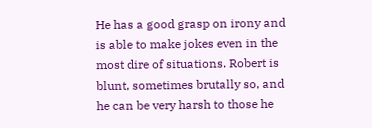He has a good grasp on irony and is able to make jokes even in the most dire of situations. Robert is blunt, sometimes brutally so, and he can be very harsh to those he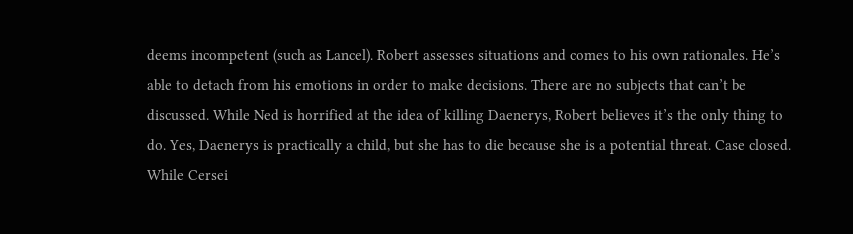deems incompetent (such as Lancel). Robert assesses situations and comes to his own rationales. He’s able to detach from his emotions in order to make decisions. There are no subjects that can’t be discussed. While Ned is horrified at the idea of killing Daenerys, Robert believes it’s the only thing to do. Yes, Daenerys is practically a child, but she has to die because she is a potential threat. Case closed. While Cersei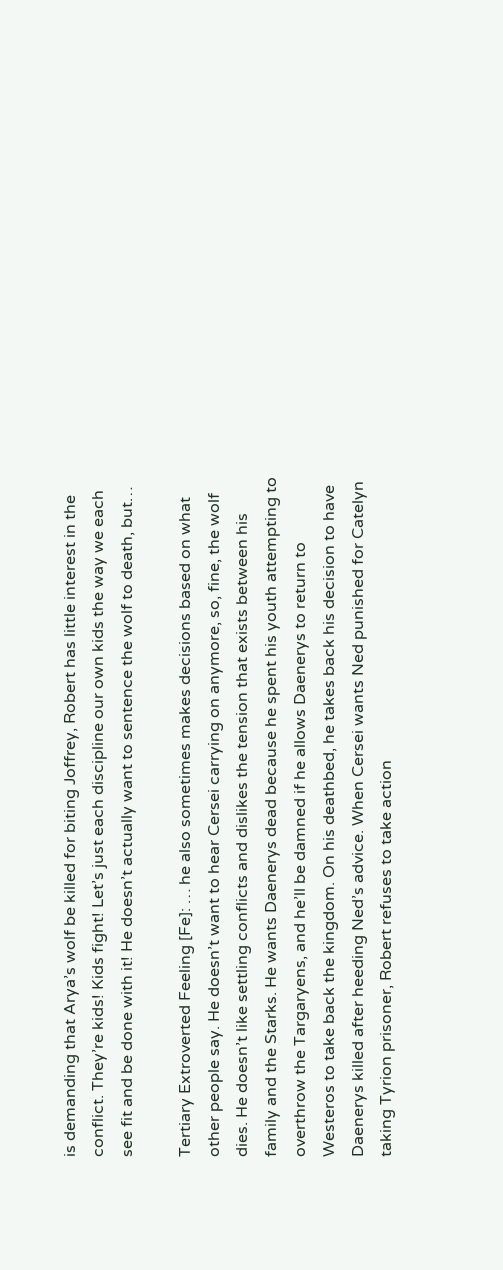is demanding that Arya’s wolf be killed for biting Joffrey, Robert has little interest in the conflict. They’re kids! Kids fight! Let’s just each discipline our own kids the way we each see fit and be done with it! He doesn’t actually want to sentence the wolf to death, but…

Tertiary Extroverted Feeling [Fe]: … he also sometimes makes decisions based on what other people say. He doesn’t want to hear Cersei carrying on anymore, so, fine, the wolf dies. He doesn’t like settling conflicts and dislikes the tension that exists between his family and the Starks. He wants Daenerys dead because he spent his youth attempting to overthrow the Targaryens, and he’ll be damned if he allows Daenerys to return to Westeros to take back the kingdom. On his deathbed, he takes back his decision to have Daenerys killed after heeding Ned’s advice. When Cersei wants Ned punished for Catelyn taking Tyrion prisoner, Robert refuses to take action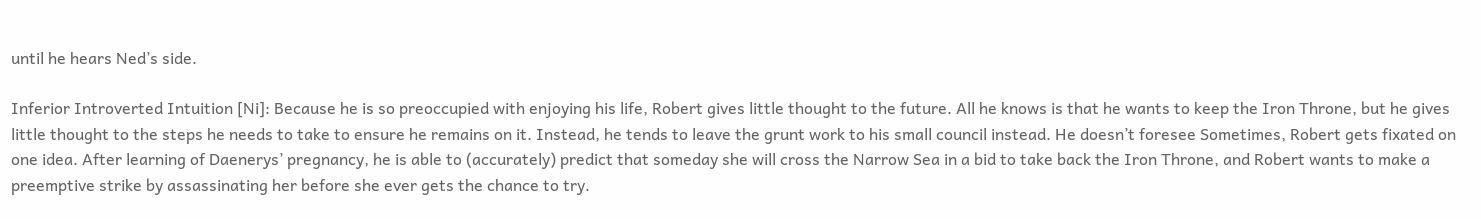until he hears Ned’s side.

Inferior Introverted Intuition [Ni]: Because he is so preoccupied with enjoying his life, Robert gives little thought to the future. All he knows is that he wants to keep the Iron Throne, but he gives little thought to the steps he needs to take to ensure he remains on it. Instead, he tends to leave the grunt work to his small council instead. He doesn’t foresee Sometimes, Robert gets fixated on one idea. After learning of Daenerys’ pregnancy, he is able to (accurately) predict that someday she will cross the Narrow Sea in a bid to take back the Iron Throne, and Robert wants to make a preemptive strike by assassinating her before she ever gets the chance to try.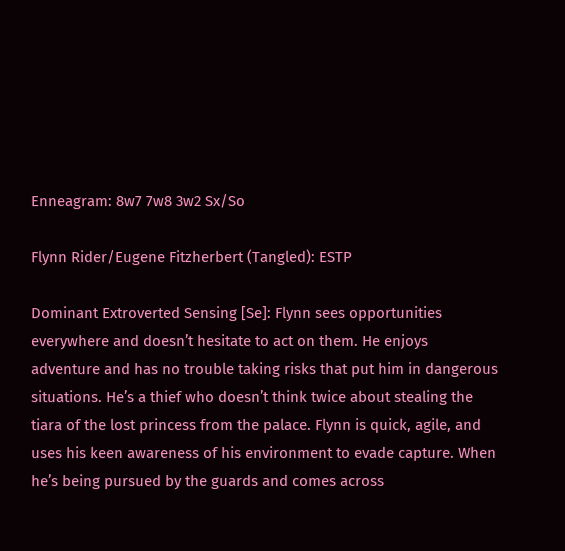Enneagram: 8w7 7w8 3w2 Sx/So

Flynn Rider/Eugene Fitzherbert (Tangled): ESTP

Dominant Extroverted Sensing [Se]: Flynn sees opportunities everywhere and doesn’t hesitate to act on them. He enjoys adventure and has no trouble taking risks that put him in dangerous situations. He’s a thief who doesn’t think twice about stealing the tiara of the lost princess from the palace. Flynn is quick, agile, and uses his keen awareness of his environment to evade capture. When he’s being pursued by the guards and comes across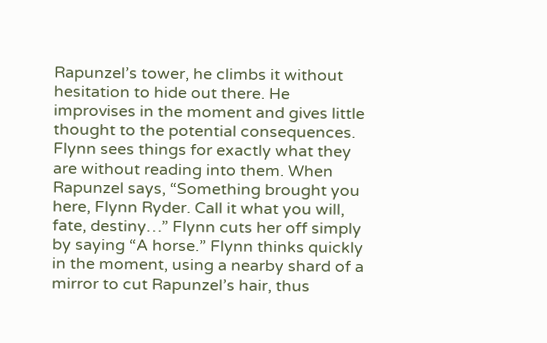Rapunzel’s tower, he climbs it without hesitation to hide out there. He improvises in the moment and gives little thought to the potential consequences. Flynn sees things for exactly what they are without reading into them. When Rapunzel says, “Something brought you here, Flynn Ryder. Call it what you will, fate, destiny…” Flynn cuts her off simply by saying “A horse.” Flynn thinks quickly in the moment, using a nearby shard of a mirror to cut Rapunzel’s hair, thus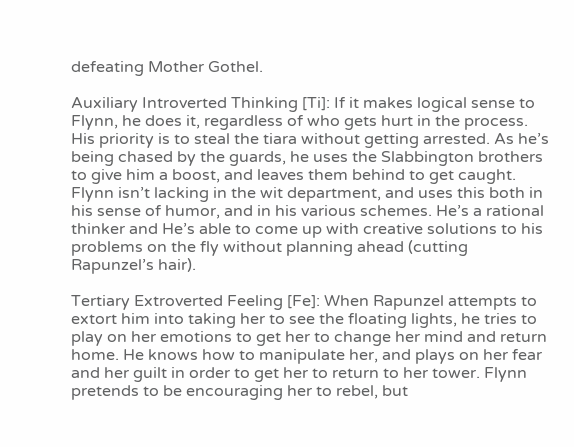defeating Mother Gothel.

Auxiliary Introverted Thinking [Ti]: If it makes logical sense to Flynn, he does it, regardless of who gets hurt in the process. His priority is to steal the tiara without getting arrested. As he’s being chased by the guards, he uses the Slabbington brothers to give him a boost, and leaves them behind to get caught. Flynn isn’t lacking in the wit department, and uses this both in his sense of humor, and in his various schemes. He’s a rational thinker and He’s able to come up with creative solutions to his problems on the fly without planning ahead (cutting Rapunzel’s hair).

Tertiary Extroverted Feeling [Fe]: When Rapunzel attempts to extort him into taking her to see the floating lights, he tries to play on her emotions to get her to change her mind and return home. He knows how to manipulate her, and plays on her fear and her guilt in order to get her to return to her tower. Flynn pretends to be encouraging her to rebel, but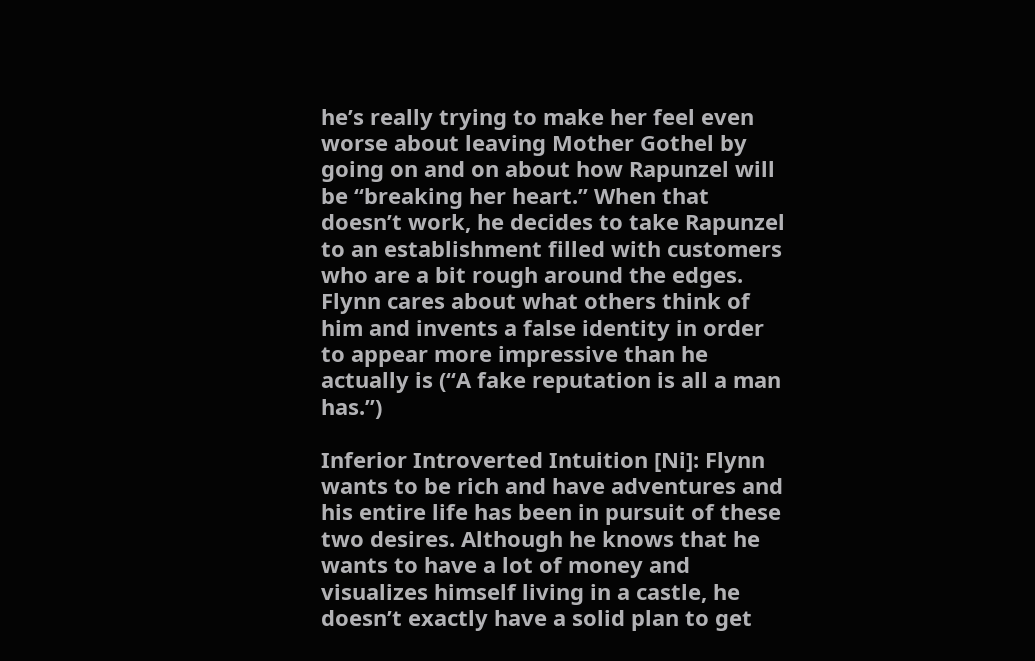he’s really trying to make her feel even worse about leaving Mother Gothel by going on and on about how Rapunzel will be “breaking her heart.” When that doesn’t work, he decides to take Rapunzel to an establishment filled with customers who are a bit rough around the edges. Flynn cares about what others think of him and invents a false identity in order to appear more impressive than he actually is (“A fake reputation is all a man has.”)

Inferior Introverted Intuition [Ni]: Flynn wants to be rich and have adventures and his entire life has been in pursuit of these two desires. Although he knows that he wants to have a lot of money and visualizes himself living in a castle, he doesn’t exactly have a solid plan to get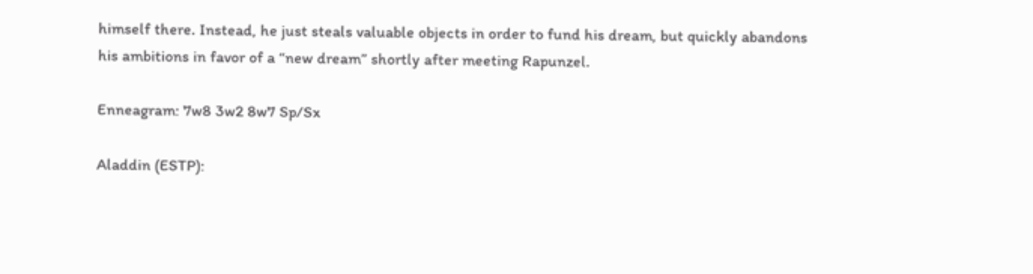himself there. Instead, he just steals valuable objects in order to fund his dream, but quickly abandons his ambitions in favor of a “new dream” shortly after meeting Rapunzel.

Enneagram: 7w8 3w2 8w7 Sp/Sx

Aladdin (ESTP):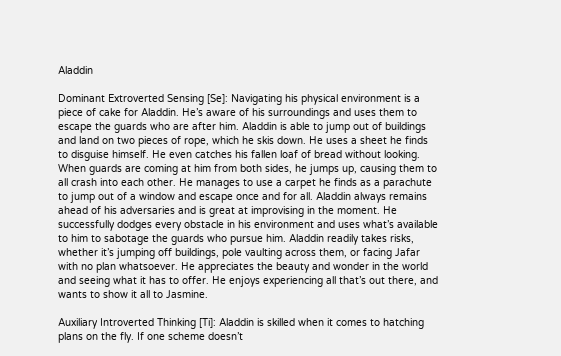Aladdin

Dominant Extroverted Sensing [Se]: Navigating his physical environment is a piece of cake for Aladdin. He’s aware of his surroundings and uses them to escape the guards who are after him. Aladdin is able to jump out of buildings and land on two pieces of rope, which he skis down. He uses a sheet he finds to disguise himself. He even catches his fallen loaf of bread without looking. When guards are coming at him from both sides, he jumps up, causing them to all crash into each other. He manages to use a carpet he finds as a parachute to jump out of a window and escape once and for all. Aladdin always remains ahead of his adversaries and is great at improvising in the moment. He successfully dodges every obstacle in his environment and uses what’s available to him to sabotage the guards who pursue him. Aladdin readily takes risks, whether it’s jumping off buildings, pole vaulting across them, or facing Jafar with no plan whatsoever. He appreciates the beauty and wonder in the world and seeing what it has to offer. He enjoys experiencing all that’s out there, and wants to show it all to Jasmine.

Auxiliary Introverted Thinking [Ti]: Aladdin is skilled when it comes to hatching plans on the fly. If one scheme doesn’t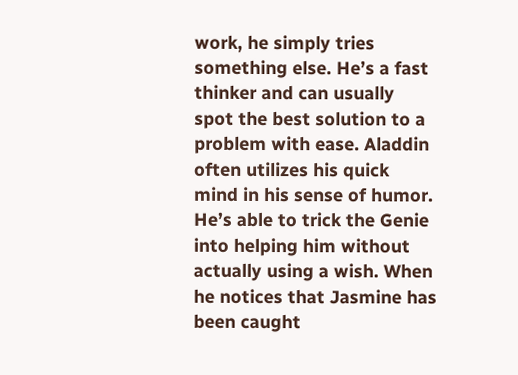work, he simply tries something else. He’s a fast thinker and can usually spot the best solution to a problem with ease. Aladdin often utilizes his quick mind in his sense of humor. He’s able to trick the Genie into helping him without actually using a wish. When he notices that Jasmine has been caught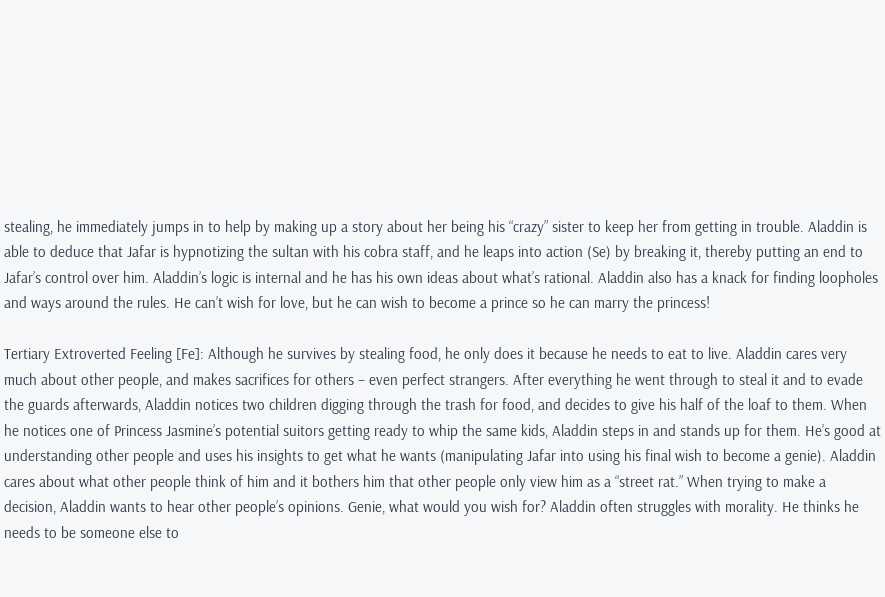stealing, he immediately jumps in to help by making up a story about her being his “crazy” sister to keep her from getting in trouble. Aladdin is able to deduce that Jafar is hypnotizing the sultan with his cobra staff, and he leaps into action (Se) by breaking it, thereby putting an end to Jafar’s control over him. Aladdin’s logic is internal and he has his own ideas about what’s rational. Aladdin also has a knack for finding loopholes and ways around the rules. He can’t wish for love, but he can wish to become a prince so he can marry the princess!

Tertiary Extroverted Feeling [Fe]: Although he survives by stealing food, he only does it because he needs to eat to live. Aladdin cares very much about other people, and makes sacrifices for others – even perfect strangers. After everything he went through to steal it and to evade the guards afterwards, Aladdin notices two children digging through the trash for food, and decides to give his half of the loaf to them. When he notices one of Princess Jasmine’s potential suitors getting ready to whip the same kids, Aladdin steps in and stands up for them. He’s good at understanding other people and uses his insights to get what he wants (manipulating Jafar into using his final wish to become a genie). Aladdin cares about what other people think of him and it bothers him that other people only view him as a “street rat.” When trying to make a decision, Aladdin wants to hear other people’s opinions. Genie, what would you wish for? Aladdin often struggles with morality. He thinks he needs to be someone else to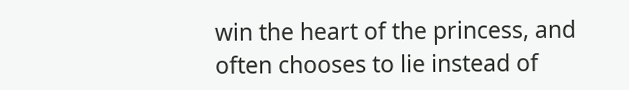win the heart of the princess, and often chooses to lie instead of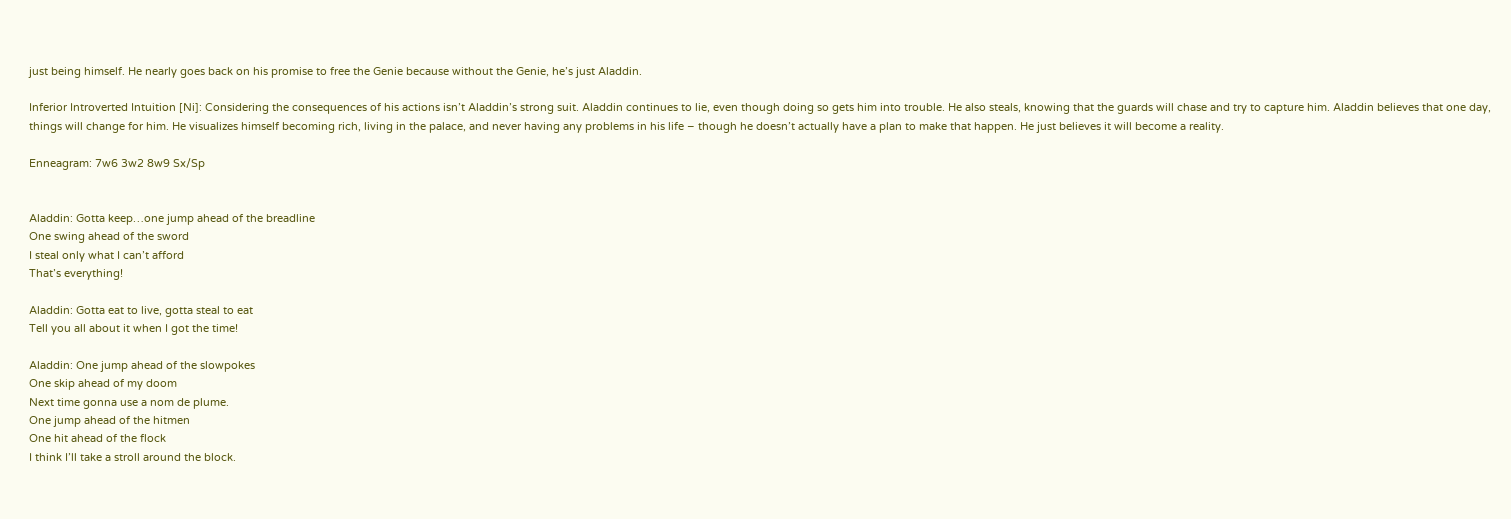just being himself. He nearly goes back on his promise to free the Genie because without the Genie, he’s just Aladdin.

Inferior Introverted Intuition [Ni]: Considering the consequences of his actions isn’t Aladdin’s strong suit. Aladdin continues to lie, even though doing so gets him into trouble. He also steals, knowing that the guards will chase and try to capture him. Aladdin believes that one day, things will change for him. He visualizes himself becoming rich, living in the palace, and never having any problems in his life – though he doesn’t actually have a plan to make that happen. He just believes it will become a reality.

Enneagram: 7w6 3w2 8w9 Sx/Sp


Aladdin: Gotta keep…one jump ahead of the breadline
One swing ahead of the sword
I steal only what I can’t afford
That’s everything!

Aladdin: Gotta eat to live, gotta steal to eat
Tell you all about it when I got the time!

Aladdin: One jump ahead of the slowpokes
One skip ahead of my doom
Next time gonna use a nom de plume.
One jump ahead of the hitmen
One hit ahead of the flock
I think I’ll take a stroll around the block.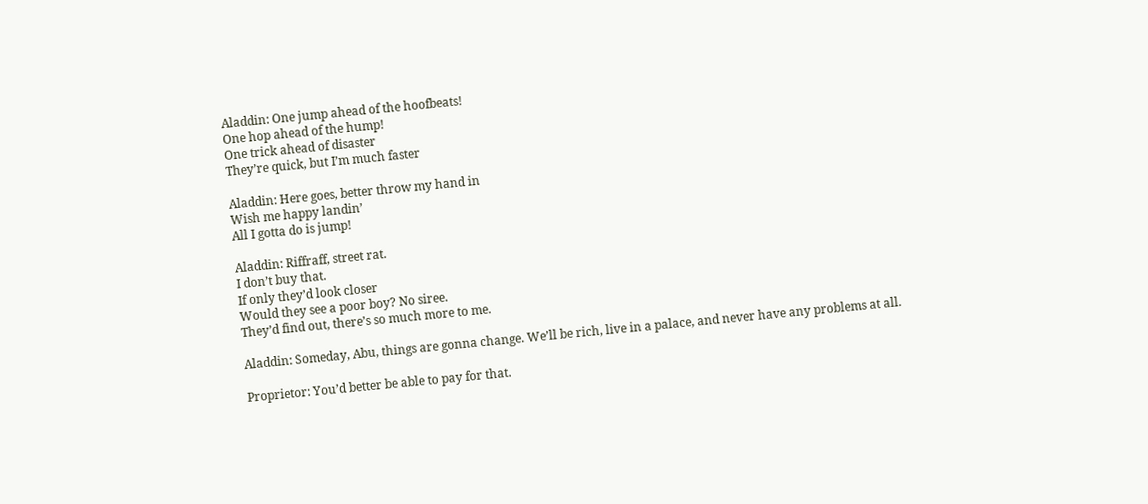Aladdin: One jump ahead of the hoofbeats!
One hop ahead of the hump!
One trick ahead of disaster
They’re quick, but I’m much faster

Aladdin: Here goes, better throw my hand in
Wish me happy landin’
All I gotta do is jump!

Aladdin: Riffraff, street rat.
I don’t buy that.
If only they’d look closer
Would they see a poor boy? No siree.
They’d find out, there’s so much more to me.

Aladdin: Someday, Abu, things are gonna change. We’ll be rich, live in a palace, and never have any problems at all.

Proprietor: You’d better be able to pay for that.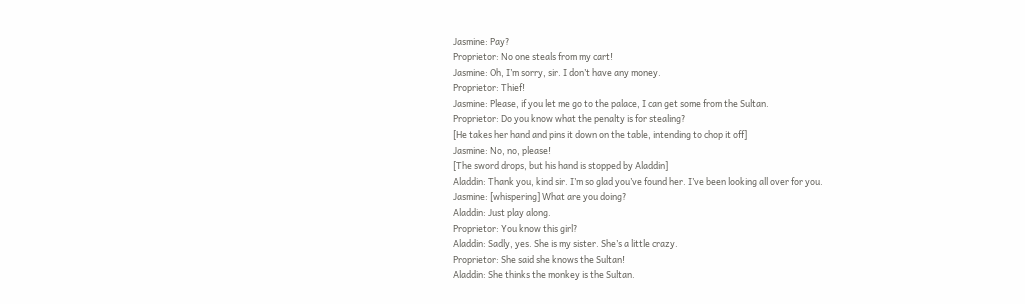Jasmine: Pay?
Proprietor: No one steals from my cart!
Jasmine: Oh, I’m sorry, sir. I don’t have any money.
Proprietor: Thief!
Jasmine: Please, if you let me go to the palace, I can get some from the Sultan.
Proprietor: Do you know what the penalty is for stealing?
[He takes her hand and pins it down on the table, intending to chop it off]
Jasmine: No, no, please!
[The sword drops, but his hand is stopped by Aladdin]
Aladdin: Thank you, kind sir. I’m so glad you’ve found her. I’ve been looking all over for you.
Jasmine: [whispering] What are you doing?
Aladdin: Just play along.
Proprietor: You know this girl?
Aladdin: Sadly, yes. She is my sister. She’s a little crazy.
Proprietor: She said she knows the Sultan!
Aladdin: She thinks the monkey is the Sultan.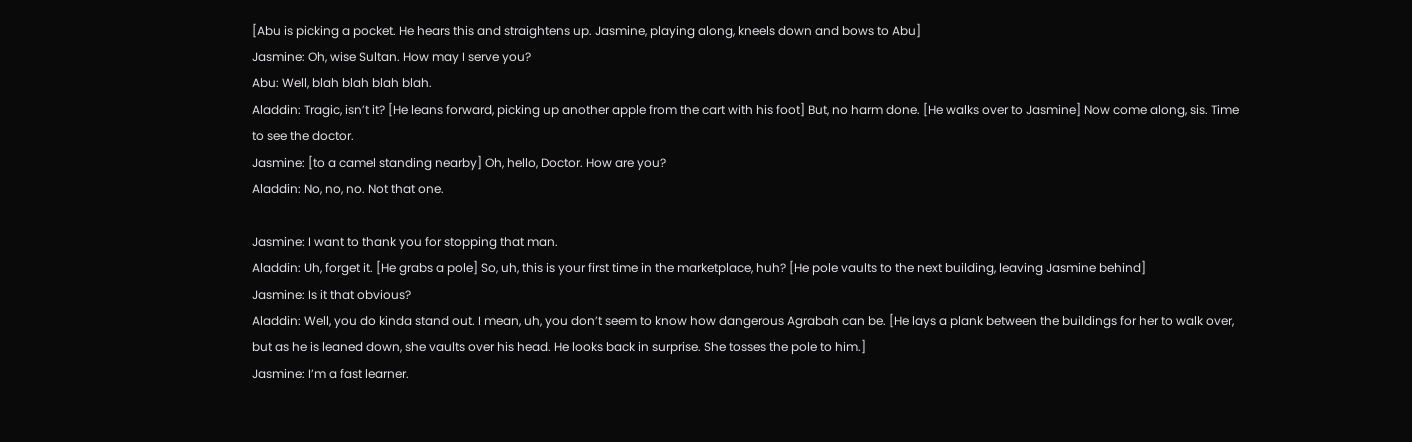[Abu is picking a pocket. He hears this and straightens up. Jasmine, playing along, kneels down and bows to Abu]
Jasmine: Oh, wise Sultan. How may I serve you?
Abu: Well, blah blah blah blah.
Aladdin: Tragic, isn’t it? [He leans forward, picking up another apple from the cart with his foot] But, no harm done. [He walks over to Jasmine] Now come along, sis. Time to see the doctor.
Jasmine: [to a camel standing nearby] Oh, hello, Doctor. How are you?
Aladdin: No, no, no. Not that one.

Jasmine: I want to thank you for stopping that man.
Aladdin: Uh, forget it. [He grabs a pole] So, uh, this is your first time in the marketplace, huh? [He pole vaults to the next building, leaving Jasmine behind]
Jasmine: Is it that obvious?
Aladdin: Well, you do kinda stand out. I mean, uh, you don’t seem to know how dangerous Agrabah can be. [He lays a plank between the buildings for her to walk over, but as he is leaned down, she vaults over his head. He looks back in surprise. She tosses the pole to him.]
Jasmine: I’m a fast learner.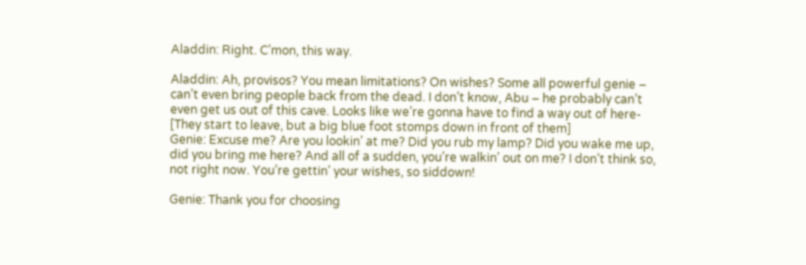Aladdin: Right. C’mon, this way.

Aladdin: Ah, provisos? You mean limitations? On wishes? Some all powerful genie – can’t even bring people back from the dead. I don’t know, Abu – he probably can’t even get us out of this cave. Looks like we’re gonna have to find a way out of here-
[They start to leave, but a big blue foot stomps down in front of them]
Genie: Excuse me? Are you lookin’ at me? Did you rub my lamp? Did you wake me up, did you bring me here? And all of a sudden, you’re walkin’ out on me? I don’t think so, not right now. You’re gettin’ your wishes, so siddown!

Genie: Thank you for choosing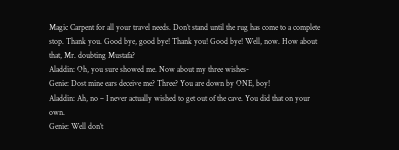Magic Carpent for all your travel needs. Don’t stand until the rug has come to a complete stop. Thank you. Good bye, good bye! Thank you! Good bye! Well, now. How about that, Mr. doubting Mustafa?
Aladdin: Oh, you sure showed me. Now about my three wishes-
Genie: Dost mine ears deceive me? Three? You are down by ONE, boy!
Aladdin: Ah, no – I never actually wished to get out of the cave. You did that on your own.
Genie: Well don’t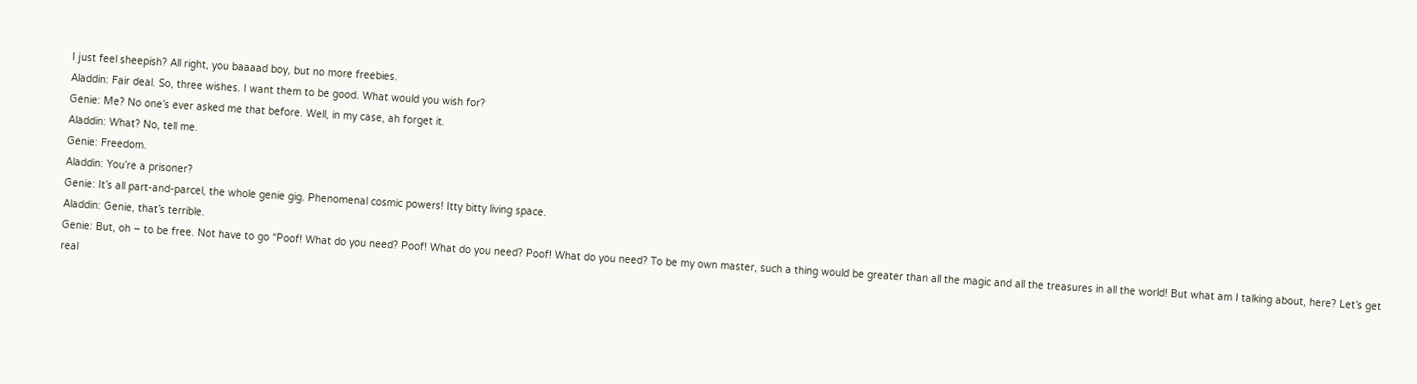I just feel sheepish? All right, you baaaad boy, but no more freebies.
Aladdin: Fair deal. So, three wishes. I want them to be good. What would you wish for?
Genie: Me? No one’s ever asked me that before. Well, in my case, ah forget it.
Aladdin: What? No, tell me.
Genie: Freedom.
Aladdin: You’re a prisoner?
Genie: It’s all part-and-parcel, the whole genie gig. Phenomenal cosmic powers! Itty bitty living space.
Aladdin: Genie, that’s terrible.
Genie: But, oh – to be free. Not have to go “Poof! What do you need? Poof! What do you need? Poof! What do you need? To be my own master, such a thing would be greater than all the magic and all the treasures in all the world! But what am I talking about, here? Let’s get real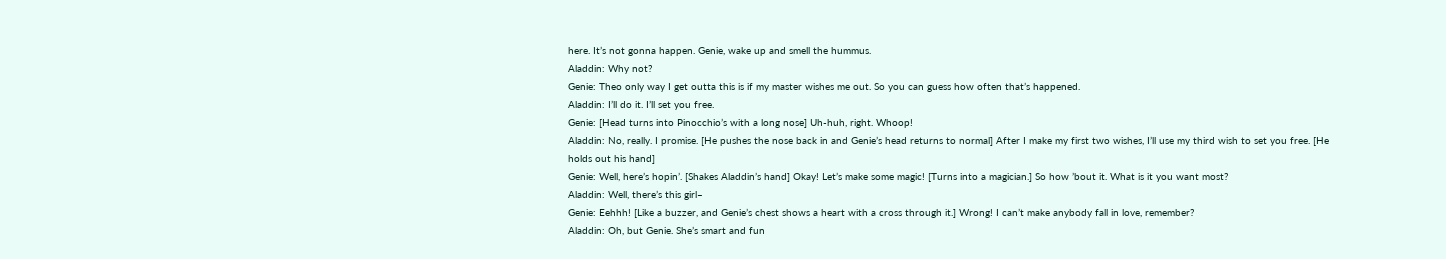here. It’s not gonna happen. Genie, wake up and smell the hummus.
Aladdin: Why not?
Genie: Theo only way I get outta this is if my master wishes me out. So you can guess how often that’s happened.
Aladdin: I’ll do it. I’ll set you free.
Genie: [Head turns into Pinocchio’s with a long nose] Uh-huh, right. Whoop!
Aladdin: No, really. I promise. [He pushes the nose back in and Genie’s head returns to normal] After I make my first two wishes, I’ll use my third wish to set you free. [He holds out his hand]
Genie: Well, here’s hopin’. [Shakes Aladdin’s hand] Okay! Let’s make some magic! [Turns into a magician.] So how ’bout it. What is it you want most?
Aladdin: Well, there’s this girl–
Genie: Eehhh! [Like a buzzer, and Genie’s chest shows a heart with a cross through it.] Wrong! I can’t make anybody fall in love, remember?
Aladdin: Oh, but Genie. She’s smart and fun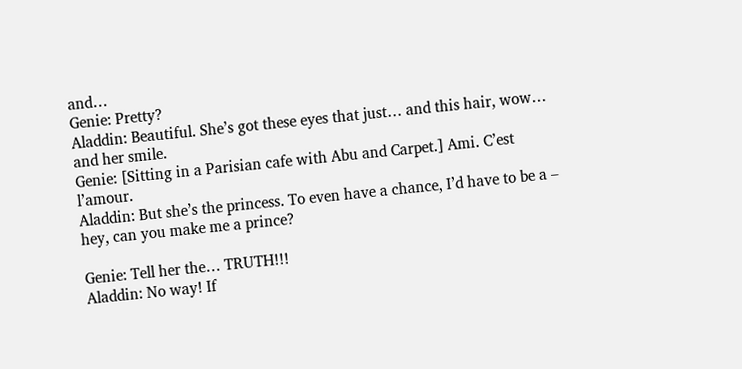and…
Genie: Pretty?
Aladdin: Beautiful. She’s got these eyes that just… and this hair, wow… and her smile.
Genie: [Sitting in a Parisian cafe with Abu and Carpet.] Ami. C’est l’amour.
Aladdin: But she’s the princess. To even have a chance, I’d have to be a – hey, can you make me a prince?

Genie: Tell her the… TRUTH!!!
Aladdin: No way! If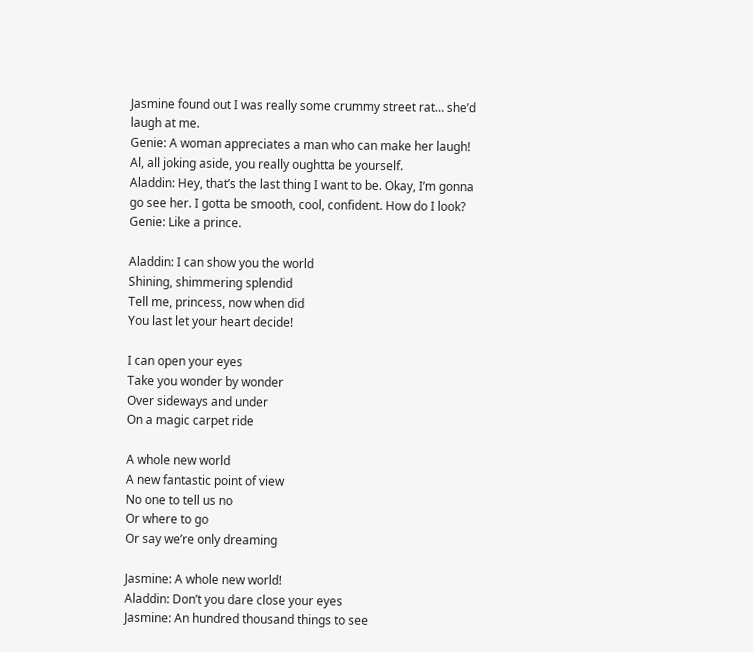Jasmine found out I was really some crummy street rat… she’d laugh at me.
Genie: A woman appreciates a man who can make her laugh! Al, all joking aside, you really oughtta be yourself.
Aladdin: Hey, that’s the last thing I want to be. Okay, I’m gonna go see her. I gotta be smooth, cool, confident. How do I look?
Genie: Like a prince.

Aladdin: I can show you the world
Shining, shimmering splendid
Tell me, princess, now when did
You last let your heart decide!

I can open your eyes
Take you wonder by wonder
Over sideways and under
On a magic carpet ride

A whole new world
A new fantastic point of view
No one to tell us no
Or where to go
Or say we’re only dreaming

Jasmine: A whole new world!
Aladdin: Don’t you dare close your eyes
Jasmine: An hundred thousand things to see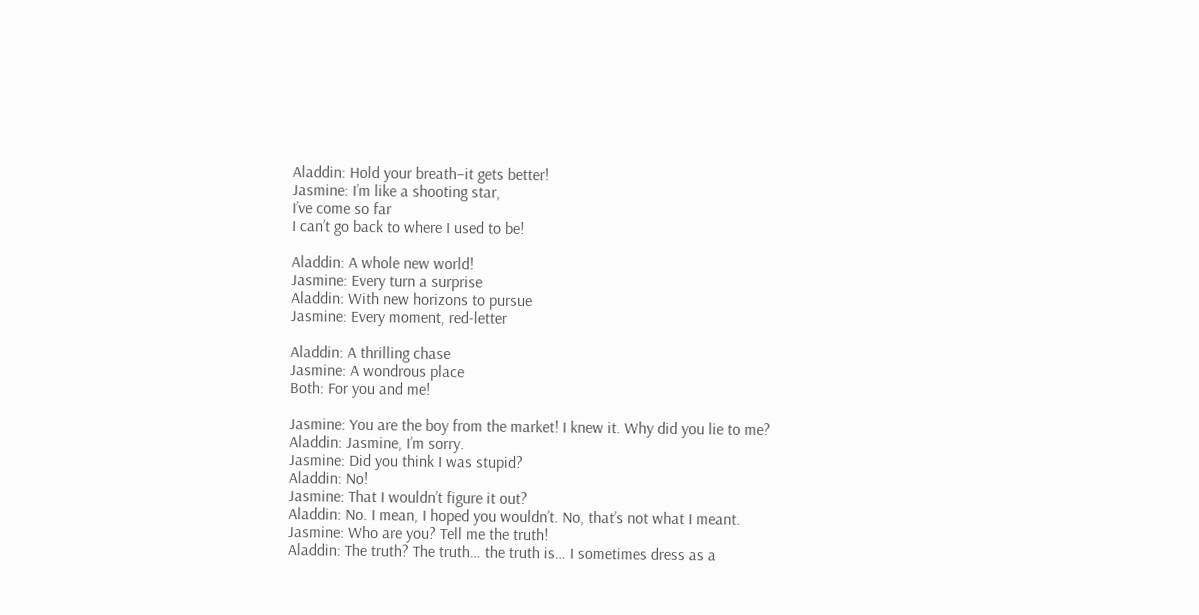Aladdin: Hold your breath–it gets better!
Jasmine: I’m like a shooting star,
I’ve come so far
I can’t go back to where I used to be!

Aladdin: A whole new world!
Jasmine: Every turn a surprise
Aladdin: With new horizons to pursue
Jasmine: Every moment, red-letter

Aladdin: A thrilling chase
Jasmine: A wondrous place
Both: For you and me!

Jasmine: You are the boy from the market! I knew it. Why did you lie to me?
Aladdin: Jasmine, I’m sorry.
Jasmine: Did you think I was stupid?
Aladdin: No!
Jasmine: That I wouldn’t figure it out?
Aladdin: No. I mean, I hoped you wouldn’t. No, that’s not what I meant.
Jasmine: Who are you? Tell me the truth!
Aladdin: The truth? The truth… the truth is… I sometimes dress as a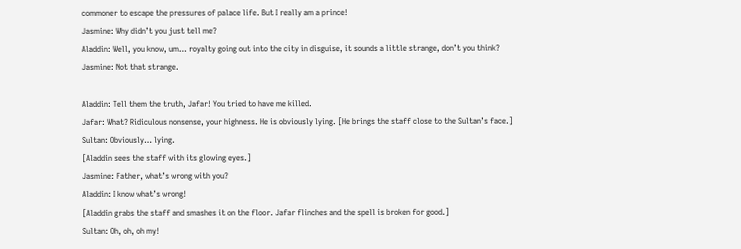commoner to escape the pressures of palace life. But I really am a prince!
Jasmine: Why didn’t you just tell me?
Aladdin: Well, you know, um… royalty going out into the city in disguise, it sounds a little strange, don’t you think?
Jasmine: Not that strange.

Aladdin: Tell them the truth, Jafar! You tried to have me killed.
Jafar: What? Ridiculous nonsense, your highness. He is obviously lying. [He brings the staff close to the Sultan’s face.]
Sultan: Obviously… lying.
[Aladdin sees the staff with its glowing eyes.]
Jasmine: Father, what’s wrong with you?
Aladdin: I know what’s wrong!
[Aladdin grabs the staff and smashes it on the floor. Jafar flinches and the spell is broken for good.]
Sultan: Oh, oh, oh my!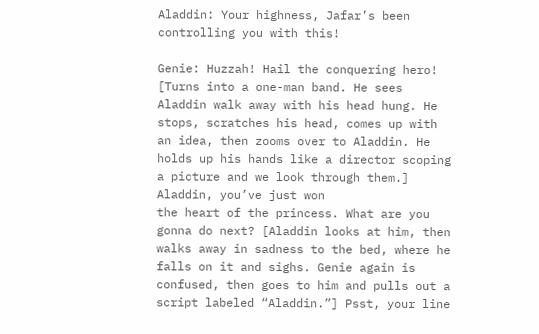Aladdin: Your highness, Jafar’s been controlling you with this!

Genie: Huzzah! Hail the conquering hero! [Turns into a one-man band. He sees Aladdin walk away with his head hung. He stops, scratches his head, comes up with an idea, then zooms over to Aladdin. He holds up his hands like a director scoping a picture and we look through them.] Aladdin, you’ve just won
the heart of the princess. What are you gonna do next? [Aladdin looks at him, then walks away in sadness to the bed, where he falls on it and sighs. Genie again is confused, then goes to him and pulls out a script labeled “Aladdin.”] Psst, your line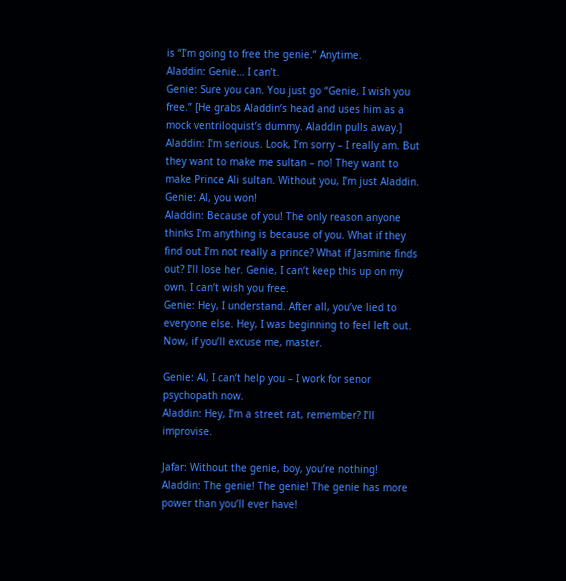is “I’m going to free the genie.” Anytime.
Aladdin: Genie… I can’t.
Genie: Sure you can. You just go “Genie, I wish you free.” [He grabs Aladdin’s head and uses him as a mock ventriloquist’s dummy. Aladdin pulls away.]
Aladdin: I’m serious. Look, I’m sorry – I really am. But they want to make me sultan – no! They want to make Prince Ali sultan. Without you, I’m just Aladdin.
Genie: Al, you won!
Aladdin: Because of you! The only reason anyone thinks I’m anything is because of you. What if they find out I’m not really a prince? What if Jasmine finds out? I’ll lose her. Genie, I can’t keep this up on my own. I can’t wish you free.
Genie: Hey, I understand. After all, you’ve lied to everyone else. Hey, I was beginning to feel left out. Now, if you’ll excuse me, master.

Genie: Al, I can’t help you – I work for senor psychopath now.
Aladdin: Hey, I’m a street rat, remember? I’ll improvise.

Jafar: Without the genie, boy, you’re nothing!
Aladdin: The genie! The genie! The genie has more power than you’ll ever have!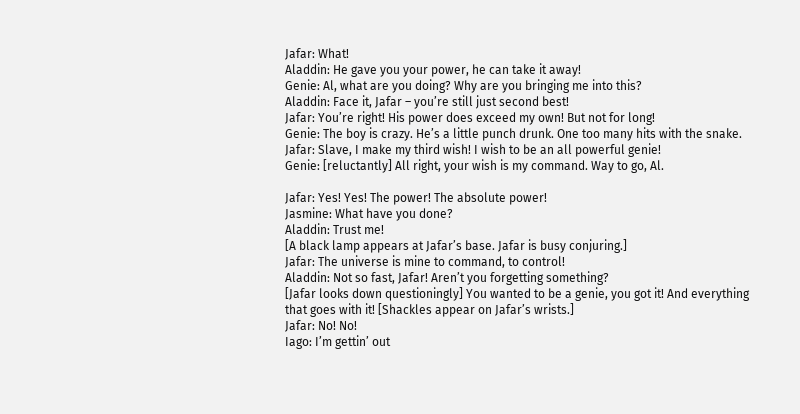Jafar: What!
Aladdin: He gave you your power, he can take it away!
Genie: Al, what are you doing? Why are you bringing me into this?
Aladdin: Face it, Jafar – you’re still just second best!
Jafar: You’re right! His power does exceed my own! But not for long!
Genie: The boy is crazy. He’s a little punch drunk. One too many hits with the snake.
Jafar: Slave, I make my third wish! I wish to be an all powerful genie!
Genie: [reluctantly] All right, your wish is my command. Way to go, Al.

Jafar: Yes! Yes! The power! The absolute power!
Jasmine: What have you done?
Aladdin: Trust me!
[A black lamp appears at Jafar’s base. Jafar is busy conjuring.]
Jafar: The universe is mine to command, to control!
Aladdin: Not so fast, Jafar! Aren’t you forgetting something?
[Jafar looks down questioningly] You wanted to be a genie, you got it! And everything that goes with it! [Shackles appear on Jafar’s wrists.]
Jafar: No! No!
Iago: I’m gettin’ out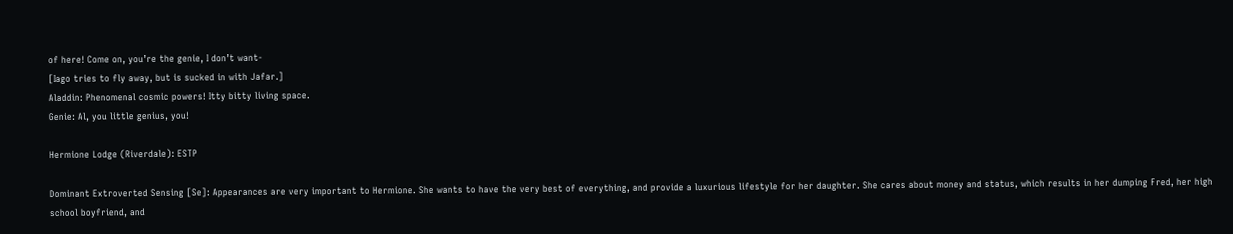of here! Come on, you’re the genie, I don’t want-
[Iago tries to fly away, but is sucked in with Jafar.]
Aladdin: Phenomenal cosmic powers! Itty bitty living space.
Genie: Al, you little genius, you!

Hermione Lodge (Riverdale): ESTP

Dominant Extroverted Sensing [Se]: Appearances are very important to Hermione. She wants to have the very best of everything, and provide a luxurious lifestyle for her daughter. She cares about money and status, which results in her dumping Fred, her high school boyfriend, and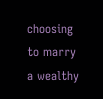choosing to marry a wealthy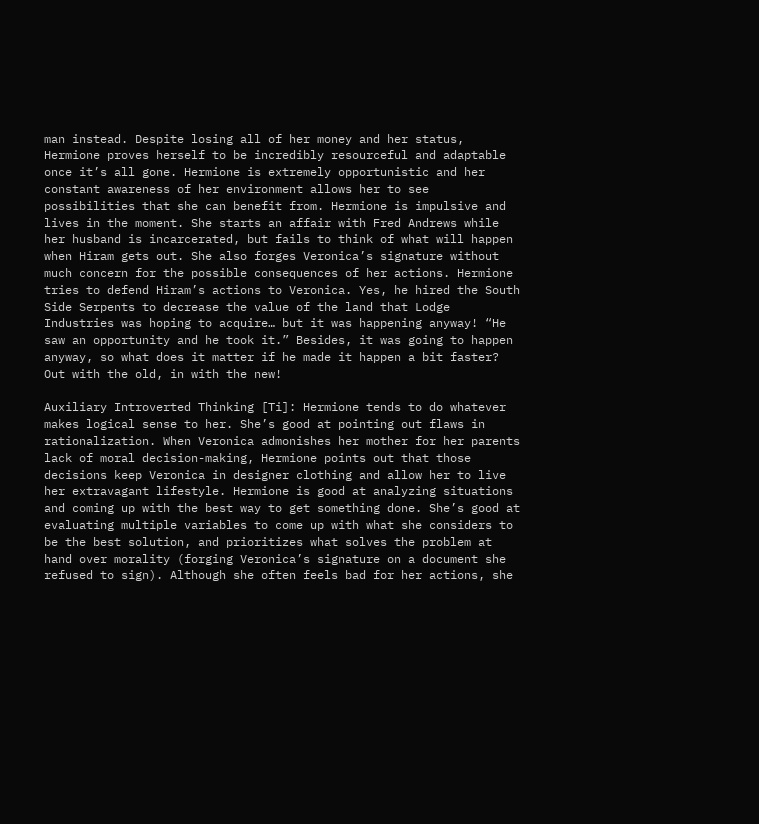man instead. Despite losing all of her money and her status, Hermione proves herself to be incredibly resourceful and adaptable once it’s all gone. Hermione is extremely opportunistic and her constant awareness of her environment allows her to see possibilities that she can benefit from. Hermione is impulsive and lives in the moment. She starts an affair with Fred Andrews while her husband is incarcerated, but fails to think of what will happen when Hiram gets out. She also forges Veronica’s signature without much concern for the possible consequences of her actions. Hermione tries to defend Hiram’s actions to Veronica. Yes, he hired the South Side Serpents to decrease the value of the land that Lodge Industries was hoping to acquire… but it was happening anyway! “He saw an opportunity and he took it.” Besides, it was going to happen anyway, so what does it matter if he made it happen a bit faster? Out with the old, in with the new!

Auxiliary Introverted Thinking [Ti]: Hermione tends to do whatever makes logical sense to her. She’s good at pointing out flaws in rationalization. When Veronica admonishes her mother for her parents lack of moral decision-making, Hermione points out that those decisions keep Veronica in designer clothing and allow her to live her extravagant lifestyle. Hermione is good at analyzing situations and coming up with the best way to get something done. She’s good at evaluating multiple variables to come up with what she considers to be the best solution, and prioritizes what solves the problem at hand over morality (forging Veronica’s signature on a document she refused to sign). Although she often feels bad for her actions, she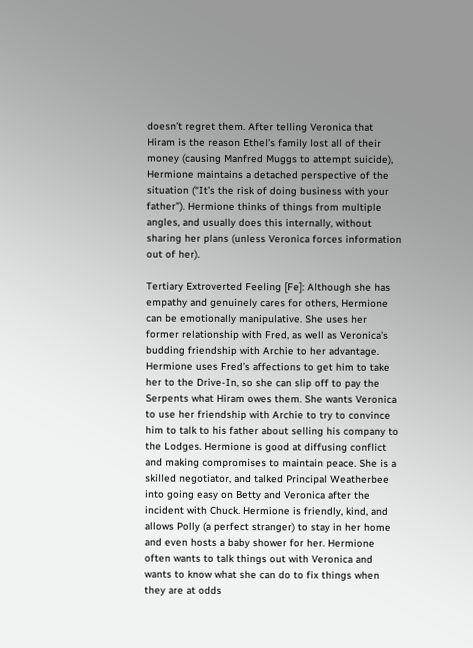doesn’t regret them. After telling Veronica that Hiram is the reason Ethel’s family lost all of their money (causing Manfred Muggs to attempt suicide), Hermione maintains a detached perspective of the situation (“It’s the risk of doing business with your father”). Hermione thinks of things from multiple angles, and usually does this internally, without sharing her plans (unless Veronica forces information out of her).

Tertiary Extroverted Feeling [Fe]: Although she has empathy and genuinely cares for others, Hermione can be emotionally manipulative. She uses her former relationship with Fred, as well as Veronica’s budding friendship with Archie to her advantage. Hermione uses Fred’s affections to get him to take her to the Drive-In, so she can slip off to pay the Serpents what Hiram owes them. She wants Veronica to use her friendship with Archie to try to convince him to talk to his father about selling his company to the Lodges. Hermione is good at diffusing conflict and making compromises to maintain peace. She is a skilled negotiator, and talked Principal Weatherbee into going easy on Betty and Veronica after the incident with Chuck. Hermione is friendly, kind, and allows Polly (a perfect stranger) to stay in her home and even hosts a baby shower for her. Hermione often wants to talk things out with Veronica and wants to know what she can do to fix things when they are at odds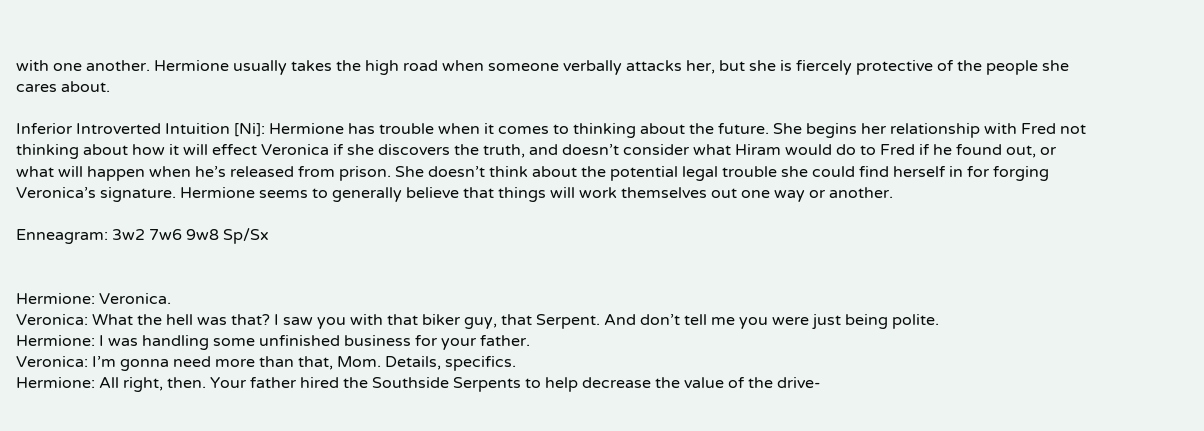with one another. Hermione usually takes the high road when someone verbally attacks her, but she is fiercely protective of the people she cares about.

Inferior Introverted Intuition [Ni]: Hermione has trouble when it comes to thinking about the future. She begins her relationship with Fred not thinking about how it will effect Veronica if she discovers the truth, and doesn’t consider what Hiram would do to Fred if he found out, or what will happen when he’s released from prison. She doesn’t think about the potential legal trouble she could find herself in for forging Veronica’s signature. Hermione seems to generally believe that things will work themselves out one way or another.

Enneagram: 3w2 7w6 9w8 Sp/Sx


Hermione: Veronica.
Veronica: What the hell was that? I saw you with that biker guy, that Serpent. And don’t tell me you were just being polite.
Hermione: I was handling some unfinished business for your father.
Veronica: I’m gonna need more than that, Mom. Details, specifics.
Hermione: All right, then. Your father hired the Southside Serpents to help decrease the value of the drive-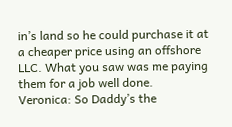in’s land so he could purchase it at a cheaper price using an offshore LLC. What you saw was me paying them for a job well done.
Veronica: So Daddy’s the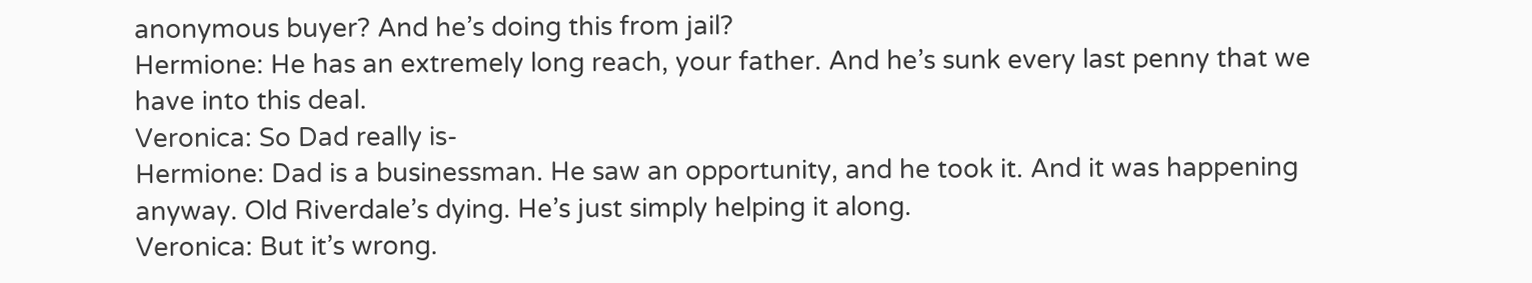anonymous buyer? And he’s doing this from jail?
Hermione: He has an extremely long reach, your father. And he’s sunk every last penny that we have into this deal.
Veronica: So Dad really is-
Hermione: Dad is a businessman. He saw an opportunity, and he took it. And it was happening anyway. Old Riverdale’s dying. He’s just simply helping it along.
Veronica: But it’s wrong.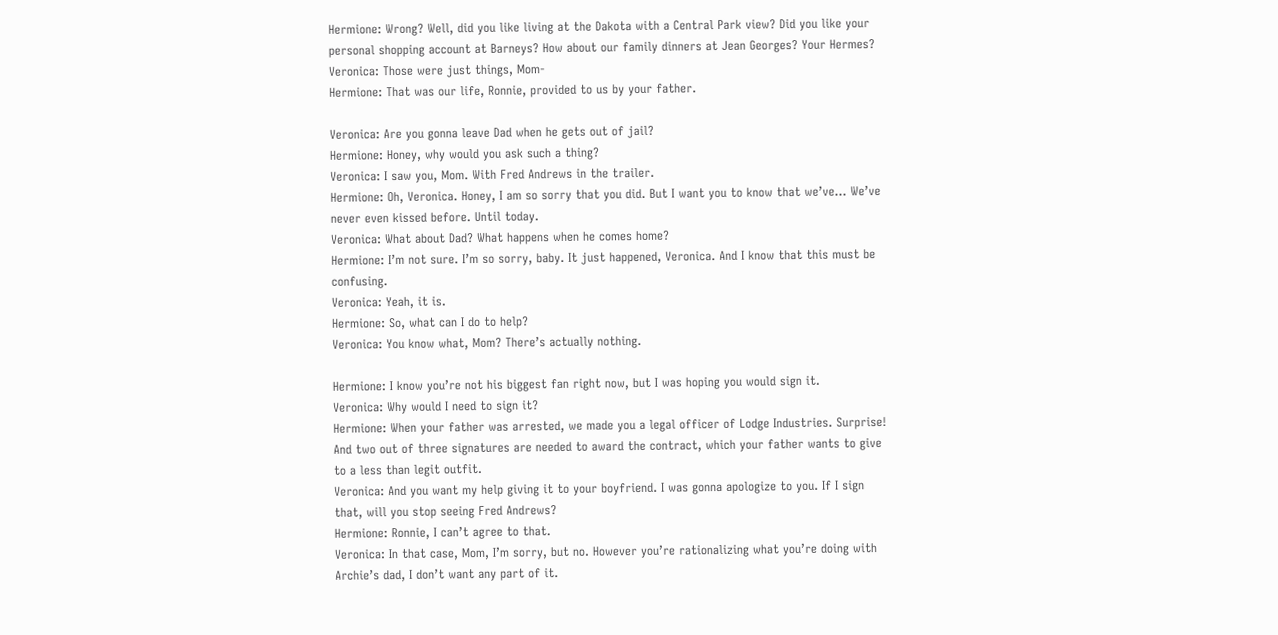Hermione: Wrong? Well, did you like living at the Dakota with a Central Park view? Did you like your personal shopping account at Barneys? How about our family dinners at Jean Georges? Your Hermes?
Veronica: Those were just things, Mom-
Hermione: That was our life, Ronnie, provided to us by your father.

Veronica: Are you gonna leave Dad when he gets out of jail?
Hermione: Honey, why would you ask such a thing?
Veronica: I saw you, Mom. With Fred Andrews in the trailer.
Hermione: Oh, Veronica. Honey, I am so sorry that you did. But I want you to know that we’ve… We’ve never even kissed before. Until today.
Veronica: What about Dad? What happens when he comes home?
Hermione: I’m not sure. I’m so sorry, baby. It just happened, Veronica. And I know that this must be confusing.
Veronica: Yeah, it is.
Hermione: So, what can I do to help?
Veronica: You know what, Mom? There’s actually nothing.

Hermione: I know you’re not his biggest fan right now, but I was hoping you would sign it.
Veronica: Why would I need to sign it?
Hermione: When your father was arrested, we made you a legal officer of Lodge Industries. Surprise! And two out of three signatures are needed to award the contract, which your father wants to give to a less than legit outfit.
Veronica: And you want my help giving it to your boyfriend. I was gonna apologize to you. If I sign that, will you stop seeing Fred Andrews?
Hermione: Ronnie, I can’t agree to that.
Veronica: In that case, Mom, I’m sorry, but no. However you’re rationalizing what you’re doing with Archie’s dad, I don’t want any part of it.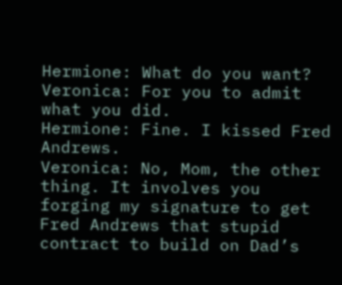Hermione: What do you want?
Veronica: For you to admit what you did.
Hermione: Fine. I kissed Fred Andrews.
Veronica: No, Mom, the other thing. It involves you forging my signature to get Fred Andrews that stupid contract to build on Dad’s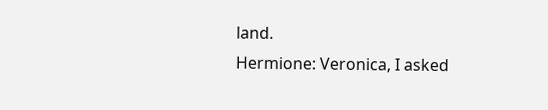land.
Hermione: Veronica, I asked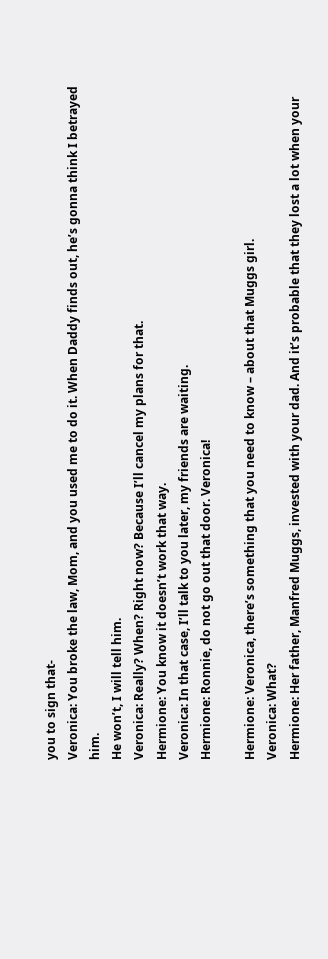you to sign that-
Veronica: You broke the law, Mom, and you used me to do it. When Daddy finds out, he’s gonna think I betrayed him.
He won’t, I will tell him.
Veronica: Really? When? Right now? Because I’ll cancel my plans for that.
Hermione: You know it doesn’t work that way.
Veronica: In that case, I’ll talk to you later, my friends are waiting.
Hermione: Ronnie, do not go out that door. Veronica!

Hermione: Veronica, there’s something that you need to know – about that Muggs girl.
Veronica: What?
Hermione: Her father, Manfred Muggs, invested with your dad. And it’s probable that they lost a lot when your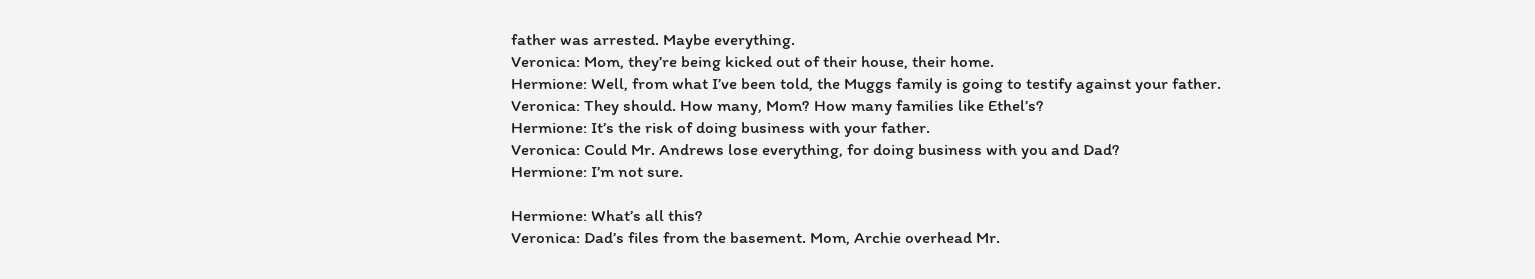father was arrested. Maybe everything.
Veronica: Mom, they’re being kicked out of their house, their home.
Hermione: Well, from what I’ve been told, the Muggs family is going to testify against your father.
Veronica: They should. How many, Mom? How many families like Ethel’s?
Hermione: It’s the risk of doing business with your father.
Veronica: Could Mr. Andrews lose everything, for doing business with you and Dad?
Hermione: I’m not sure.

Hermione: What’s all this?
Veronica: Dad’s files from the basement. Mom, Archie overhead Mr.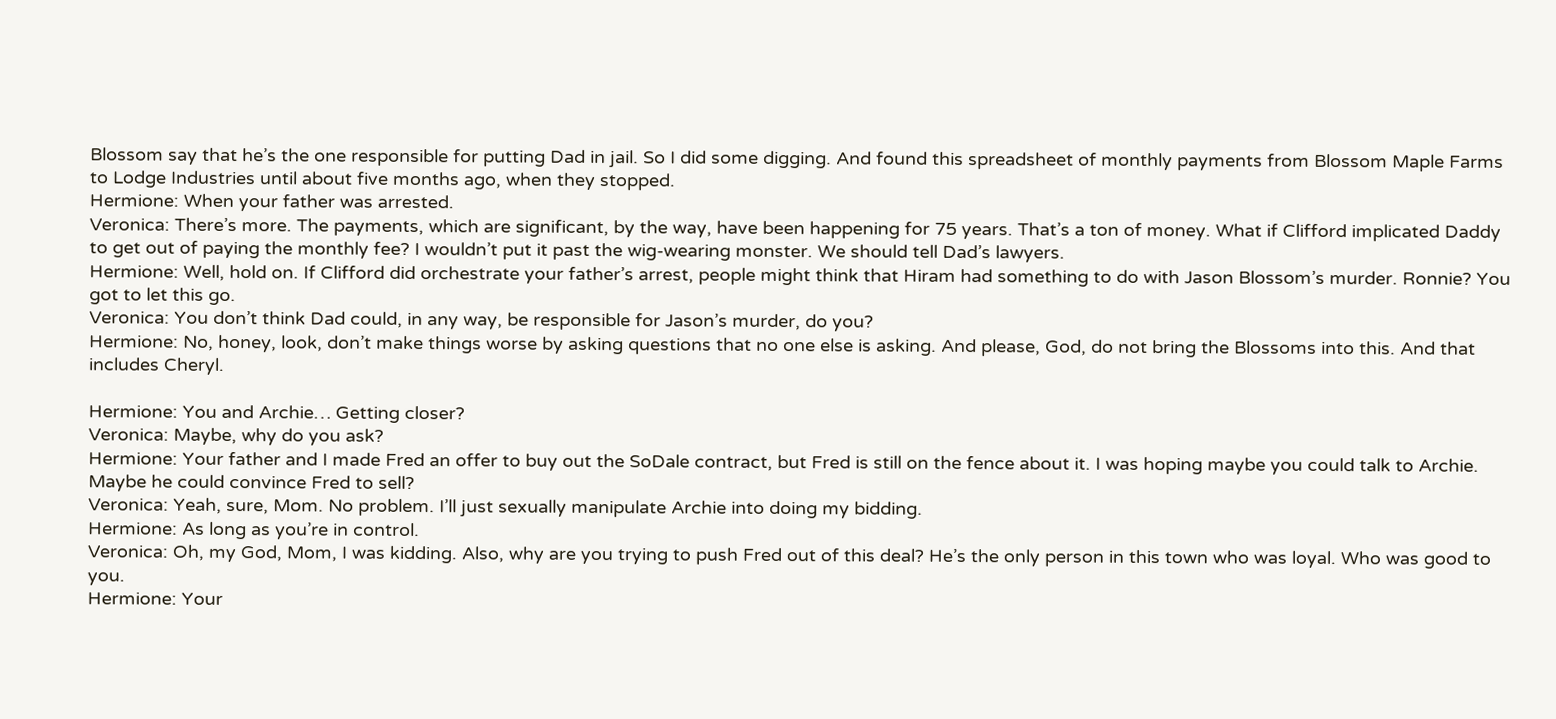Blossom say that he’s the one responsible for putting Dad in jail. So I did some digging. And found this spreadsheet of monthly payments from Blossom Maple Farms to Lodge Industries until about five months ago, when they stopped.
Hermione: When your father was arrested.
Veronica: There’s more. The payments, which are significant, by the way, have been happening for 75 years. That’s a ton of money. What if Clifford implicated Daddy to get out of paying the monthly fee? I wouldn’t put it past the wig-wearing monster. We should tell Dad’s lawyers.
Hermione: Well, hold on. If Clifford did orchestrate your father’s arrest, people might think that Hiram had something to do with Jason Blossom’s murder. Ronnie? You got to let this go.
Veronica: You don’t think Dad could, in any way, be responsible for Jason’s murder, do you?
Hermione: No, honey, look, don’t make things worse by asking questions that no one else is asking. And please, God, do not bring the Blossoms into this. And that includes Cheryl.

Hermione: You and Archie… Getting closer?
Veronica: Maybe, why do you ask?
Hermione: Your father and I made Fred an offer to buy out the SoDale contract, but Fred is still on the fence about it. I was hoping maybe you could talk to Archie. Maybe he could convince Fred to sell?
Veronica: Yeah, sure, Mom. No problem. I’ll just sexually manipulate Archie into doing my bidding.
Hermione: As long as you’re in control.
Veronica: Oh, my God, Mom, I was kidding. Also, why are you trying to push Fred out of this deal? He’s the only person in this town who was loyal. Who was good to you.
Hermione: Your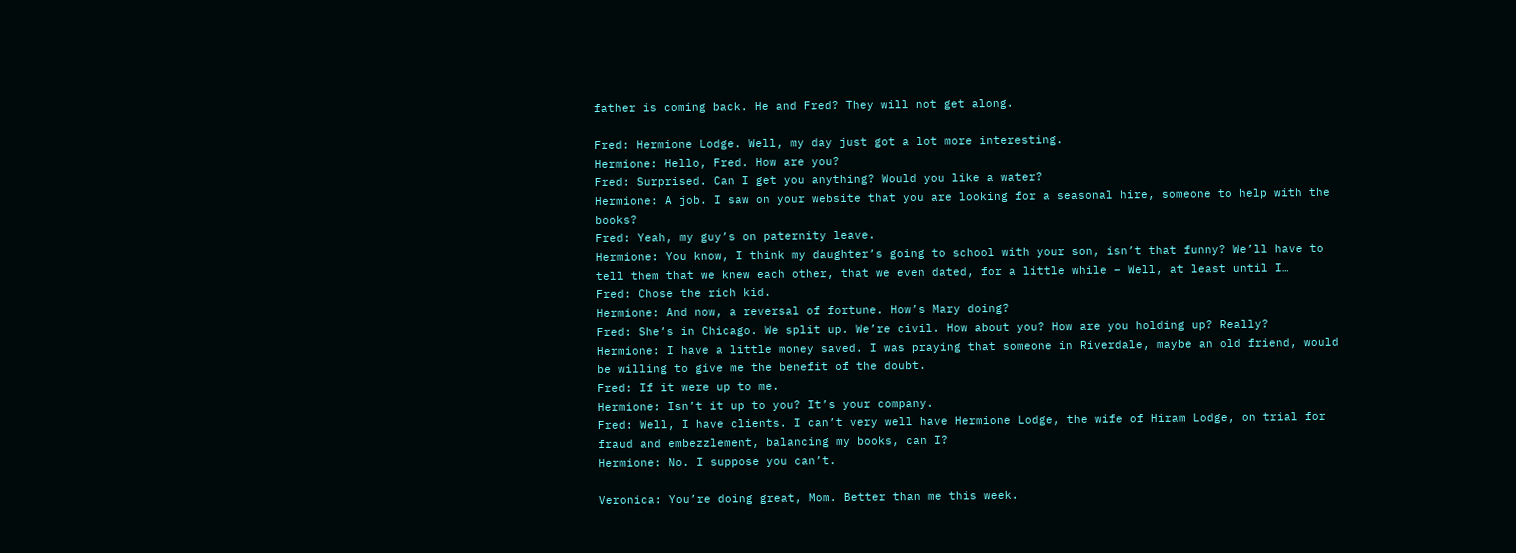father is coming back. He and Fred? They will not get along.

Fred: Hermione Lodge. Well, my day just got a lot more interesting.
Hermione: Hello, Fred. How are you?
Fred: Surprised. Can I get you anything? Would you like a water?
Hermione: A job. I saw on your website that you are looking for a seasonal hire, someone to help with the books?
Fred: Yeah, my guy’s on paternity leave.
Hermione: You know, I think my daughter’s going to school with your son, isn’t that funny? We’ll have to tell them that we knew each other, that we even dated, for a little while – Well, at least until I…
Fred: Chose the rich kid.
Hermione: And now, a reversal of fortune. How’s Mary doing?
Fred: She’s in Chicago. We split up. We’re civil. How about you? How are you holding up? Really?
Hermione: I have a little money saved. I was praying that someone in Riverdale, maybe an old friend, would be willing to give me the benefit of the doubt.
Fred: If it were up to me.
Hermione: Isn’t it up to you? It’s your company.
Fred: Well, I have clients. I can’t very well have Hermione Lodge, the wife of Hiram Lodge, on trial for fraud and embezzlement, balancing my books, can I?
Hermione: No. I suppose you can’t.

Veronica: You’re doing great, Mom. Better than me this week.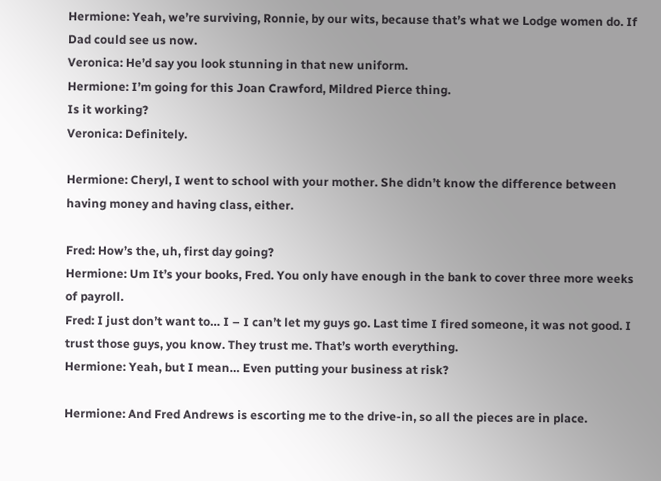Hermione: Yeah, we’re surviving, Ronnie, by our wits, because that’s what we Lodge women do. If Dad could see us now.
Veronica: He’d say you look stunning in that new uniform.
Hermione: I’m going for this Joan Crawford, Mildred Pierce thing.
Is it working?
Veronica: Definitely.

Hermione: Cheryl, I went to school with your mother. She didn’t know the difference between having money and having class, either.

Fred: How’s the, uh, first day going?
Hermione: Um It’s your books, Fred. You only have enough in the bank to cover three more weeks of payroll.
Fred: I just don’t want to… I – I can’t let my guys go. Last time I fired someone, it was not good. I trust those guys, you know. They trust me. That’s worth everything.
Hermione: Yeah, but I mean… Even putting your business at risk?

Hermione: And Fred Andrews is escorting me to the drive-in, so all the pieces are in place.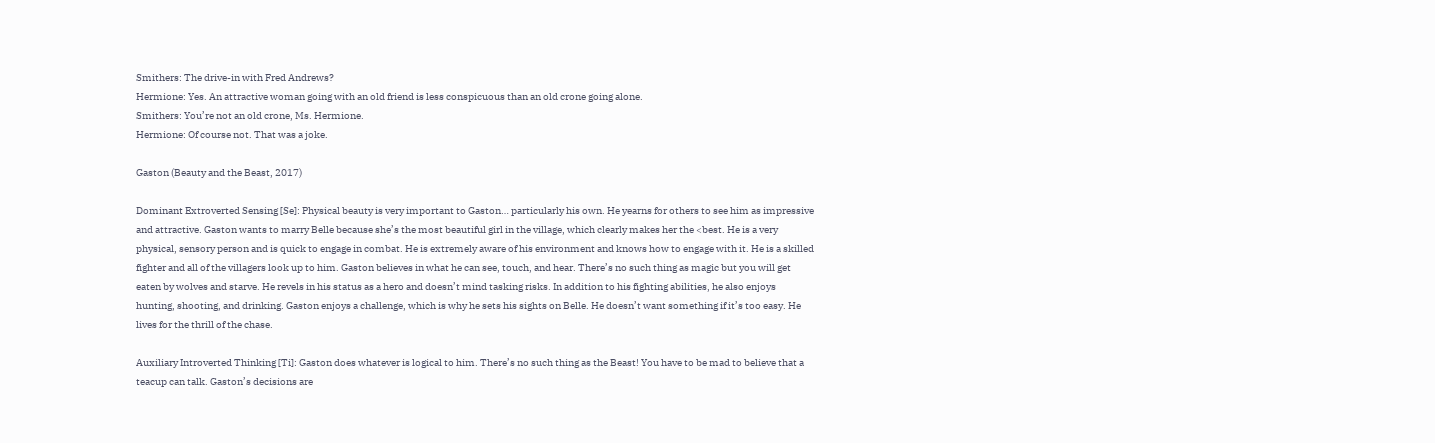Smithers: The drive-in with Fred Andrews?
Hermione: Yes. An attractive woman going with an old friend is less conspicuous than an old crone going alone.
Smithers: You’re not an old crone, Ms. Hermione.
Hermione: Of course not. That was a joke.

Gaston (Beauty and the Beast, 2017)

Dominant Extroverted Sensing [Se]: Physical beauty is very important to Gaston… particularly his own. He yearns for others to see him as impressive and attractive. Gaston wants to marry Belle because she’s the most beautiful girl in the village, which clearly makes her the <best. He is a very physical, sensory person and is quick to engage in combat. He is extremely aware of his environment and knows how to engage with it. He is a skilled fighter and all of the villagers look up to him. Gaston believes in what he can see, touch, and hear. There’s no such thing as magic but you will get eaten by wolves and starve. He revels in his status as a hero and doesn’t mind tasking risks. In addition to his fighting abilities, he also enjoys hunting, shooting, and drinking. Gaston enjoys a challenge, which is why he sets his sights on Belle. He doesn’t want something if it’s too easy. He lives for the thrill of the chase.

Auxiliary Introverted Thinking [Ti]: Gaston does whatever is logical to him. There’s no such thing as the Beast! You have to be mad to believe that a teacup can talk. Gaston’s decisions are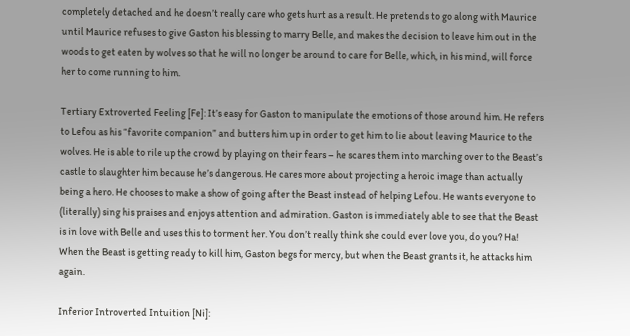completely detached and he doesn’t really care who gets hurt as a result. He pretends to go along with Maurice until Maurice refuses to give Gaston his blessing to marry Belle, and makes the decision to leave him out in the woods to get eaten by wolves so that he will no longer be around to care for Belle, which, in his mind, will force her to come running to him.

Tertiary Extroverted Feeling [Fe]: It’s easy for Gaston to manipulate the emotions of those around him. He refers to Lefou as his “favorite companion” and butters him up in order to get him to lie about leaving Maurice to the wolves. He is able to rile up the crowd by playing on their fears – he scares them into marching over to the Beast’s castle to slaughter him because he’s dangerous. He cares more about projecting a heroic image than actually being a hero. He chooses to make a show of going after the Beast instead of helping Lefou. He wants everyone to (literally) sing his praises and enjoys attention and admiration. Gaston is immediately able to see that the Beast is in love with Belle and uses this to torment her. You don’t really think she could ever love you, do you? Ha! When the Beast is getting ready to kill him, Gaston begs for mercy, but when the Beast grants it, he attacks him again.

Inferior Introverted Intuition [Ni]: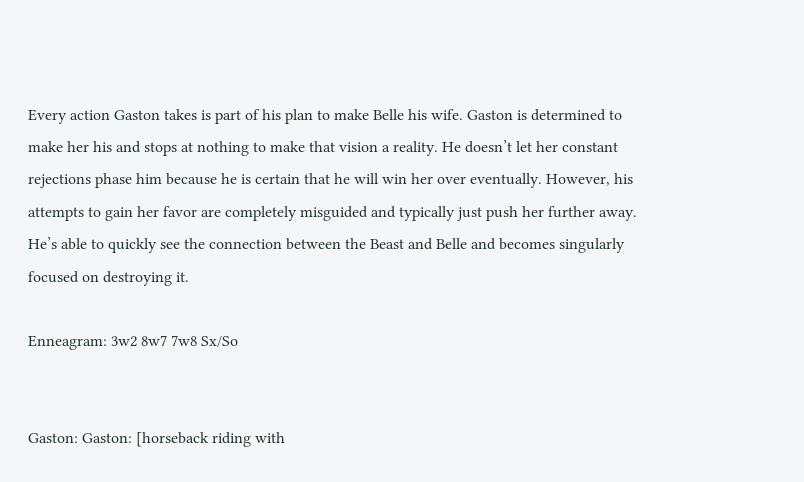Every action Gaston takes is part of his plan to make Belle his wife. Gaston is determined to make her his and stops at nothing to make that vision a reality. He doesn’t let her constant rejections phase him because he is certain that he will win her over eventually. However, his attempts to gain her favor are completely misguided and typically just push her further away. He’s able to quickly see the connection between the Beast and Belle and becomes singularly focused on destroying it.

Enneagram: 3w2 8w7 7w8 Sx/So


Gaston: Gaston: [horseback riding with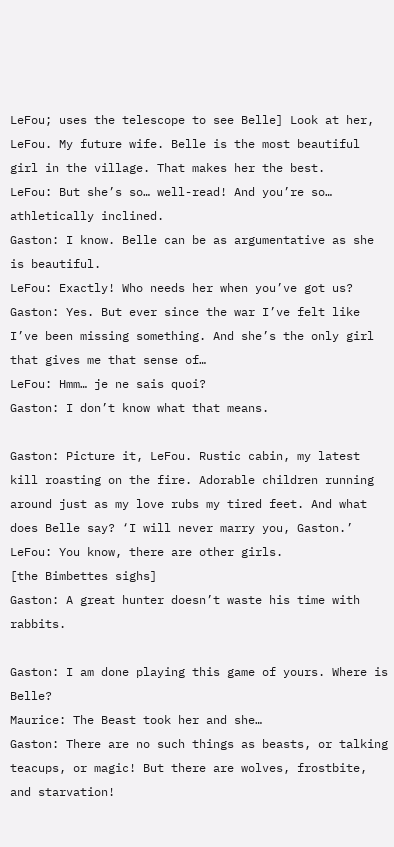LeFou; uses the telescope to see Belle] Look at her, LeFou. My future wife. Belle is the most beautiful girl in the village. That makes her the best.
LeFou: But she’s so… well-read! And you’re so… athletically inclined.
Gaston: I know. Belle can be as argumentative as she is beautiful.
LeFou: Exactly! Who needs her when you’ve got us?
Gaston: Yes. But ever since the war I’ve felt like I’ve been missing something. And she’s the only girl that gives me that sense of…
LeFou: Hmm… je ne sais quoi?
Gaston: I don’t know what that means.

Gaston: Picture it, LeFou. Rustic cabin, my latest kill roasting on the fire. Adorable children running around just as my love rubs my tired feet. And what does Belle say? ‘I will never marry you, Gaston.’
LeFou: You know, there are other girls.
[the Bimbettes sighs]
Gaston: A great hunter doesn’t waste his time with rabbits.

Gaston: I am done playing this game of yours. Where is Belle?
Maurice: The Beast took her and she…
Gaston: There are no such things as beasts, or talking teacups, or magic! But there are wolves, frostbite, and starvation!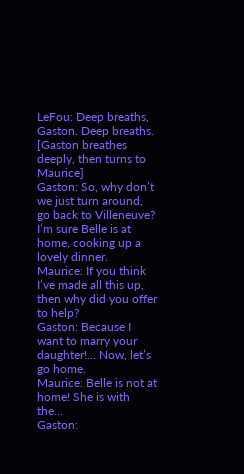LeFou: Deep breaths, Gaston. Deep breaths.
[Gaston breathes deeply, then turns to Maurice]
Gaston: So, why don’t we just turn around, go back to Villeneuve? I’m sure Belle is at home, cooking up a lovely dinner.
Maurice: If you think I’ve made all this up, then why did you offer to help?
Gaston: Because I want to marry your daughter!… Now, let’s go home.
Maurice: Belle is not at home! She is with the…
Gaston: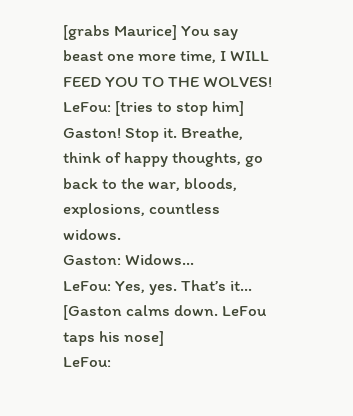[grabs Maurice] You say beast one more time, I WILL FEED YOU TO THE WOLVES!
LeFou: [tries to stop him] Gaston! Stop it. Breathe, think of happy thoughts, go back to the war, bloods, explosions, countless widows.
Gaston: Widows…
LeFou: Yes, yes. That’s it…
[Gaston calms down. LeFou taps his nose]
LeFou: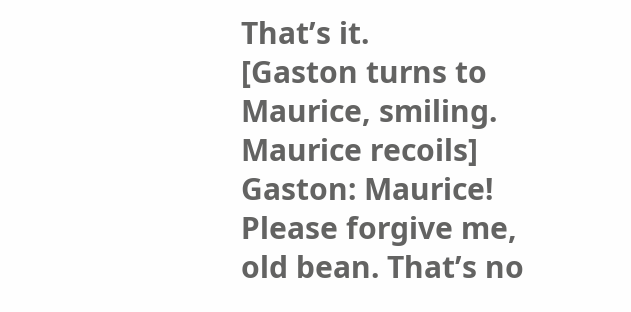That’s it.
[Gaston turns to Maurice, smiling. Maurice recoils]
Gaston: Maurice! Please forgive me, old bean. That’s no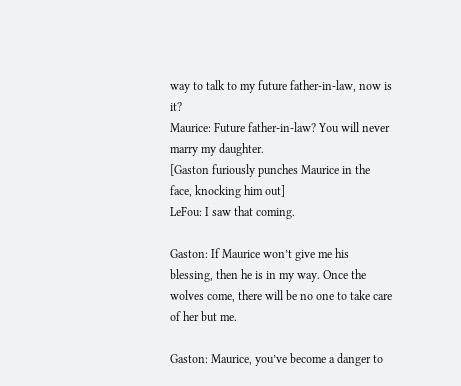way to talk to my future father-in-law, now is it?
Maurice: Future father-in-law? You will never marry my daughter.
[Gaston furiously punches Maurice in the face, knocking him out]
LeFou: I saw that coming.

Gaston: If Maurice won’t give me his blessing, then he is in my way. Once the wolves come, there will be no one to take care of her but me.

Gaston: Maurice, you’ve become a danger to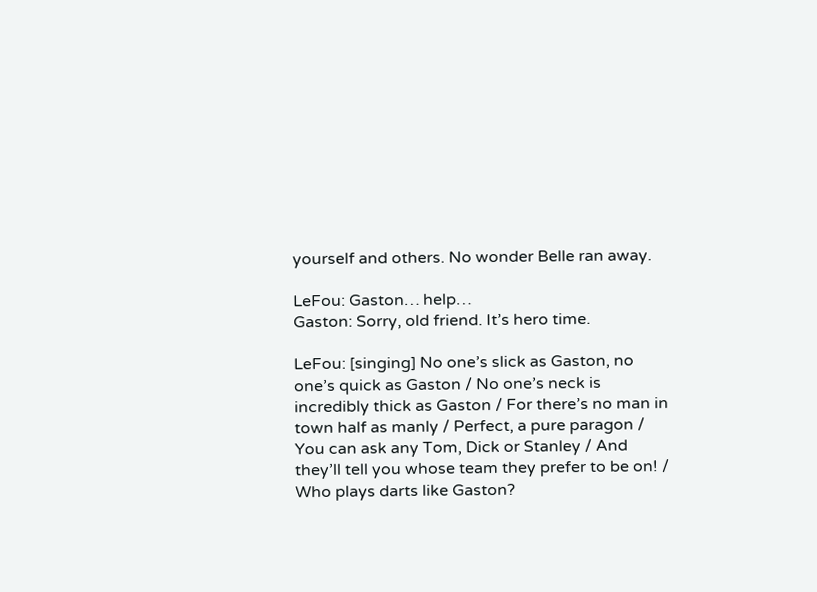yourself and others. No wonder Belle ran away.

LeFou: Gaston… help…
Gaston: Sorry, old friend. It’s hero time.

LeFou: [singing] No one’s slick as Gaston, no one’s quick as Gaston / No one’s neck is incredibly thick as Gaston / For there’s no man in town half as manly / Perfect, a pure paragon / You can ask any Tom, Dick or Stanley / And they’ll tell you whose team they prefer to be on! / Who plays darts like Gaston?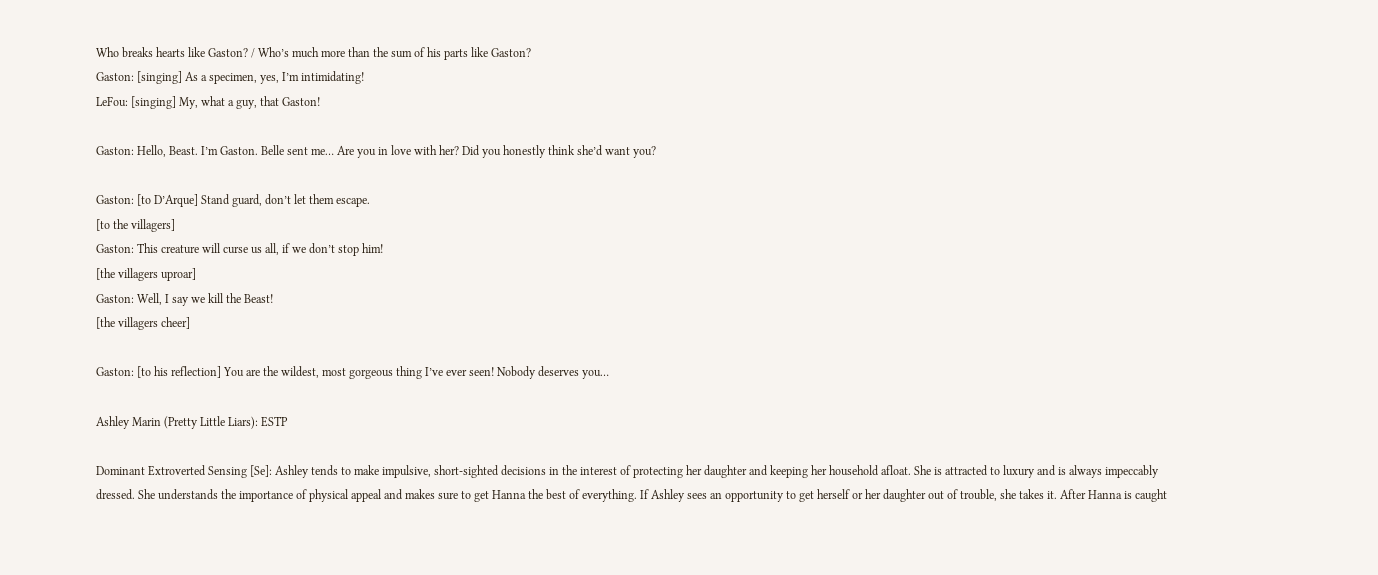Who breaks hearts like Gaston? / Who’s much more than the sum of his parts like Gaston?
Gaston: [singing] As a specimen, yes, I’m intimidating!
LeFou: [singing] My, what a guy, that Gaston!

Gaston: Hello, Beast. I’m Gaston. Belle sent me… Are you in love with her? Did you honestly think she’d want you?

Gaston: [to D’Arque] Stand guard, don’t let them escape.
[to the villagers]
Gaston: This creature will curse us all, if we don’t stop him!
[the villagers uproar]
Gaston: Well, I say we kill the Beast!
[the villagers cheer]

Gaston: [to his reflection] You are the wildest, most gorgeous thing I’ve ever seen! Nobody deserves you…

Ashley Marin (Pretty Little Liars): ESTP

Dominant Extroverted Sensing [Se]: Ashley tends to make impulsive, short-sighted decisions in the interest of protecting her daughter and keeping her household afloat. She is attracted to luxury and is always impeccably dressed. She understands the importance of physical appeal and makes sure to get Hanna the best of everything. If Ashley sees an opportunity to get herself or her daughter out of trouble, she takes it. After Hanna is caught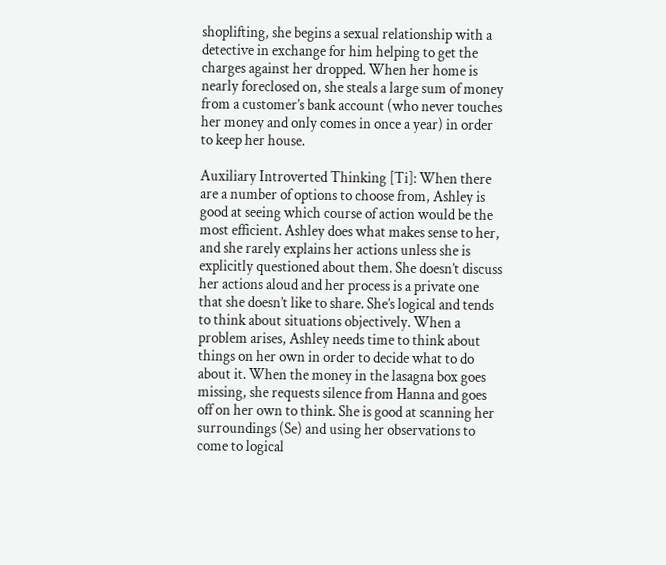shoplifting, she begins a sexual relationship with a detective in exchange for him helping to get the charges against her dropped. When her home is nearly foreclosed on, she steals a large sum of money from a customer’s bank account (who never touches her money and only comes in once a year) in order to keep her house.

Auxiliary Introverted Thinking [Ti]: When there are a number of options to choose from, Ashley is good at seeing which course of action would be the most efficient. Ashley does what makes sense to her, and she rarely explains her actions unless she is explicitly questioned about them. She doesn’t discuss her actions aloud and her process is a private one that she doesn’t like to share. She’s logical and tends to think about situations objectively. When a problem arises, Ashley needs time to think about things on her own in order to decide what to do about it. When the money in the lasagna box goes missing, she requests silence from Hanna and goes off on her own to think. She is good at scanning her surroundings (Se) and using her observations to come to logical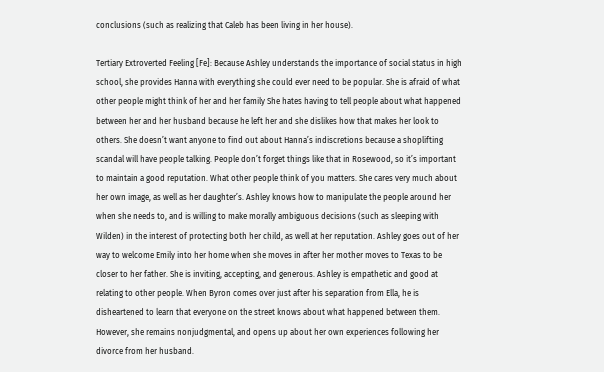conclusions (such as realizing that Caleb has been living in her house).

Tertiary Extroverted Feeling [Fe]: Because Ashley understands the importance of social status in high school, she provides Hanna with everything she could ever need to be popular. She is afraid of what other people might think of her and her family She hates having to tell people about what happened between her and her husband because he left her and she dislikes how that makes her look to others. She doesn’t want anyone to find out about Hanna’s indiscretions because a shoplifting scandal will have people talking. People don’t forget things like that in Rosewood, so it’s important to maintain a good reputation. What other people think of you matters. She cares very much about her own image, as well as her daughter’s. Ashley knows how to manipulate the people around her when she needs to, and is willing to make morally ambiguous decisions (such as sleeping with Wilden) in the interest of protecting both her child, as well at her reputation. Ashley goes out of her way to welcome Emily into her home when she moves in after her mother moves to Texas to be closer to her father. She is inviting, accepting, and generous. Ashley is empathetic and good at relating to other people. When Byron comes over just after his separation from Ella, he is disheartened to learn that everyone on the street knows about what happened between them. However, she remains nonjudgmental, and opens up about her own experiences following her divorce from her husband.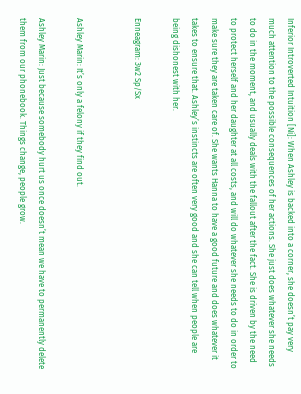Inferior Introverted Intuition [Ni]: When Ashley is backed into a corner, she doesn’t pay very much attention to the possible consequences of her actions. She just does whatever she needs to do in the moment, and usually deals with the fallout after the fact. She is driven by the need to protect herself and her daughter at all costs, and will do whatever she needs to do in order to make sure they are taken care of. She wants Hanna to have a good future and does whatever it takes to ensure that. Ashley’s instincts are often very good and she can tell when people are being dishonest with her.

Enneagram: 3w2 Sp/Sx


Ashley Marin: It’s only a felony if they find out.

Ashley Marin: Just because somebody hurt us once doesn’t mean we have to permanently delete them from our phonebook. Things change, people grow.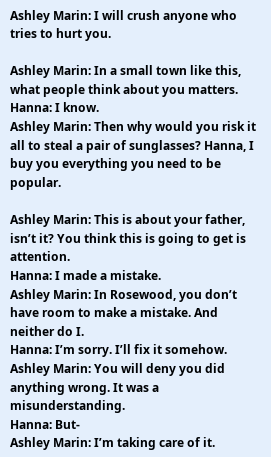Ashley Marin: I will crush anyone who tries to hurt you.

Ashley Marin: In a small town like this, what people think about you matters.
Hanna: I know.
Ashley Marin: Then why would you risk it all to steal a pair of sunglasses? Hanna, I buy you everything you need to be popular.

Ashley Marin: This is about your father, isn’t it? You think this is going to get is attention.
Hanna: I made a mistake.
Ashley Marin: In Rosewood, you don’t have room to make a mistake. And neither do I.
Hanna: I’m sorry. I’ll fix it somehow.
Ashley Marin: You will deny you did anything wrong. It was a misunderstanding.
Hanna: But-
Ashley Marin: I’m taking care of it.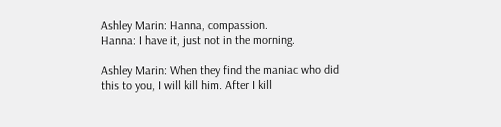Ashley Marin: Hanna, compassion.
Hanna: I have it, just not in the morning.

Ashley Marin: When they find the maniac who did this to you, I will kill him. After I kill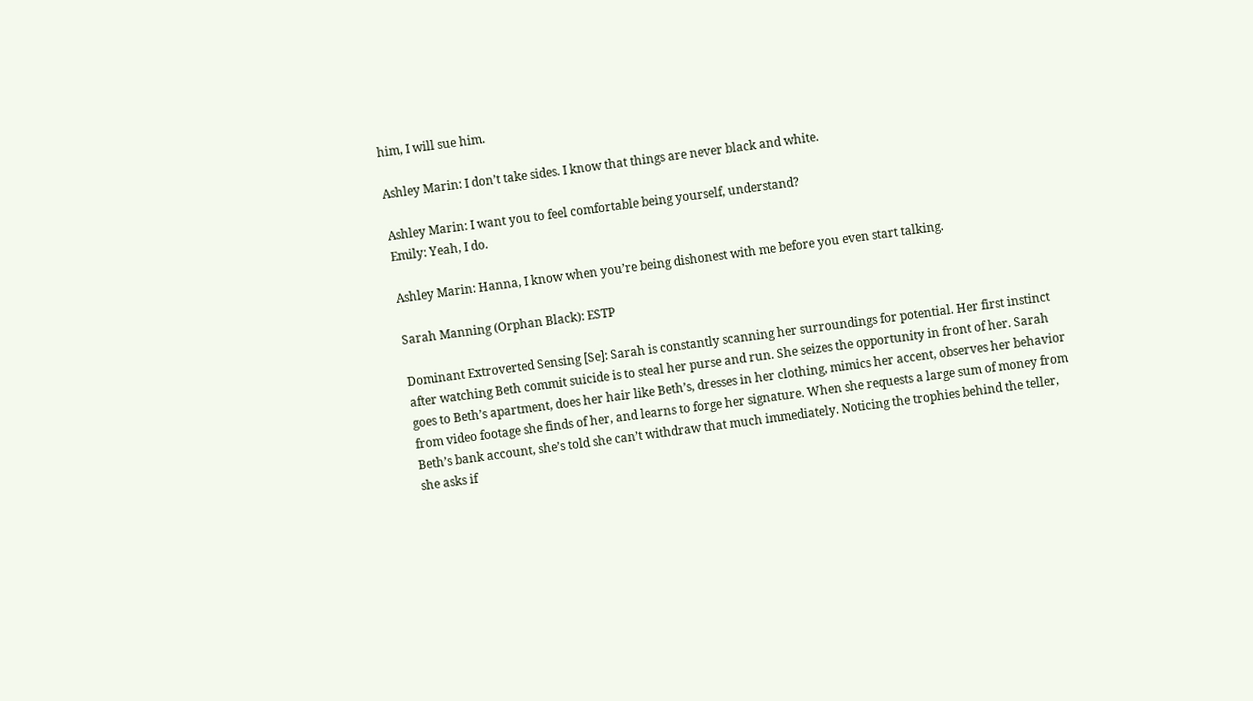him, I will sue him.

Ashley Marin: I don’t take sides. I know that things are never black and white.

Ashley Marin: I want you to feel comfortable being yourself, understand?
Emily: Yeah, I do.

Ashley Marin: Hanna, I know when you’re being dishonest with me before you even start talking.

Sarah Manning (Orphan Black): ESTP

Dominant Extroverted Sensing [Se]: Sarah is constantly scanning her surroundings for potential. Her first instinct after watching Beth commit suicide is to steal her purse and run. She seizes the opportunity in front of her. Sarah goes to Beth’s apartment, does her hair like Beth’s, dresses in her clothing, mimics her accent, observes her behavior from video footage she finds of her, and learns to forge her signature. When she requests a large sum of money from Beth’s bank account, she’s told she can’t withdraw that much immediately. Noticing the trophies behind the teller, she asks if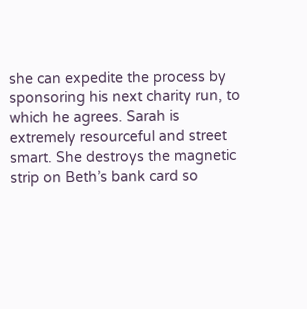she can expedite the process by sponsoring his next charity run, to which he agrees. Sarah is extremely resourceful and street smart. She destroys the magnetic strip on Beth’s bank card so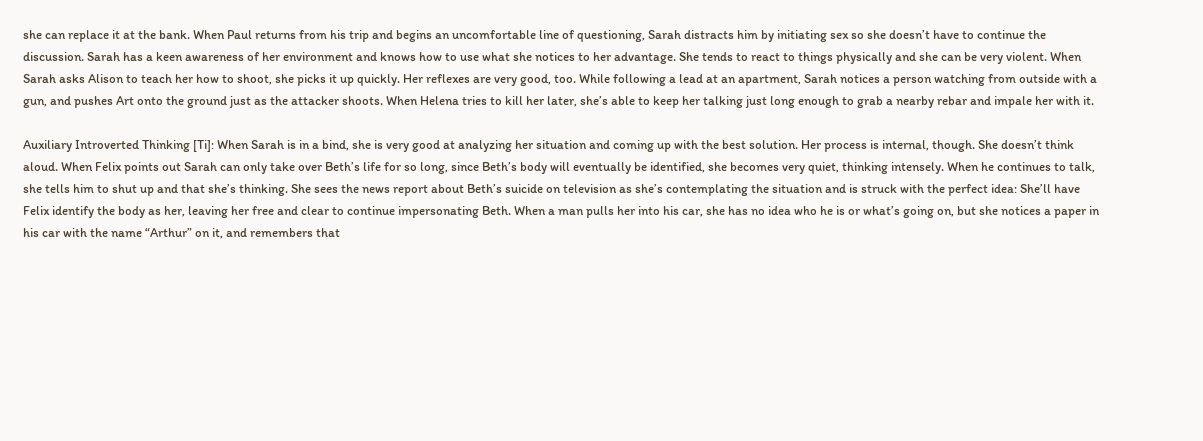she can replace it at the bank. When Paul returns from his trip and begins an uncomfortable line of questioning, Sarah distracts him by initiating sex so she doesn’t have to continue the discussion. Sarah has a keen awareness of her environment and knows how to use what she notices to her advantage. She tends to react to things physically and she can be very violent. When Sarah asks Alison to teach her how to shoot, she picks it up quickly. Her reflexes are very good, too. While following a lead at an apartment, Sarah notices a person watching from outside with a gun, and pushes Art onto the ground just as the attacker shoots. When Helena tries to kill her later, she’s able to keep her talking just long enough to grab a nearby rebar and impale her with it.

Auxiliary Introverted Thinking [Ti]: When Sarah is in a bind, she is very good at analyzing her situation and coming up with the best solution. Her process is internal, though. She doesn’t think aloud. When Felix points out Sarah can only take over Beth’s life for so long, since Beth’s body will eventually be identified, she becomes very quiet, thinking intensely. When he continues to talk, she tells him to shut up and that she’s thinking. She sees the news report about Beth’s suicide on television as she’s contemplating the situation and is struck with the perfect idea: She’ll have Felix identify the body as her, leaving her free and clear to continue impersonating Beth. When a man pulls her into his car, she has no idea who he is or what’s going on, but she notices a paper in his car with the name “Arthur” on it, and remembers that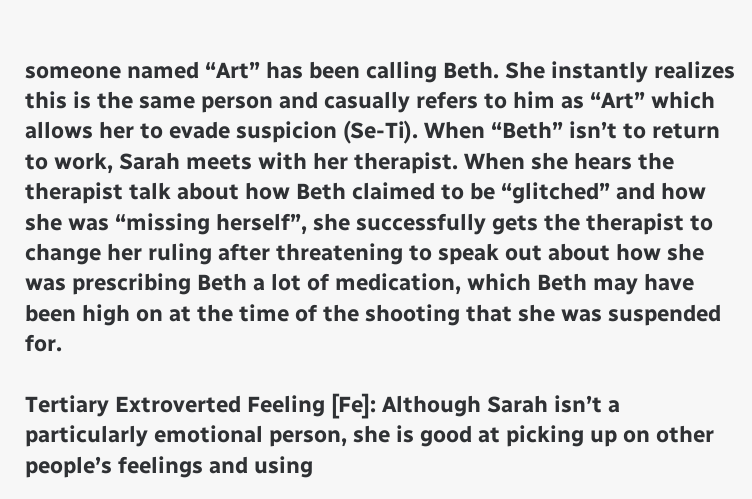someone named “Art” has been calling Beth. She instantly realizes this is the same person and casually refers to him as “Art” which allows her to evade suspicion (Se-Ti). When “Beth” isn’t to return to work, Sarah meets with her therapist. When she hears the therapist talk about how Beth claimed to be “glitched” and how she was “missing herself”, she successfully gets the therapist to change her ruling after threatening to speak out about how she was prescribing Beth a lot of medication, which Beth may have been high on at the time of the shooting that she was suspended for.

Tertiary Extroverted Feeling [Fe]: Although Sarah isn’t a particularly emotional person, she is good at picking up on other people’s feelings and using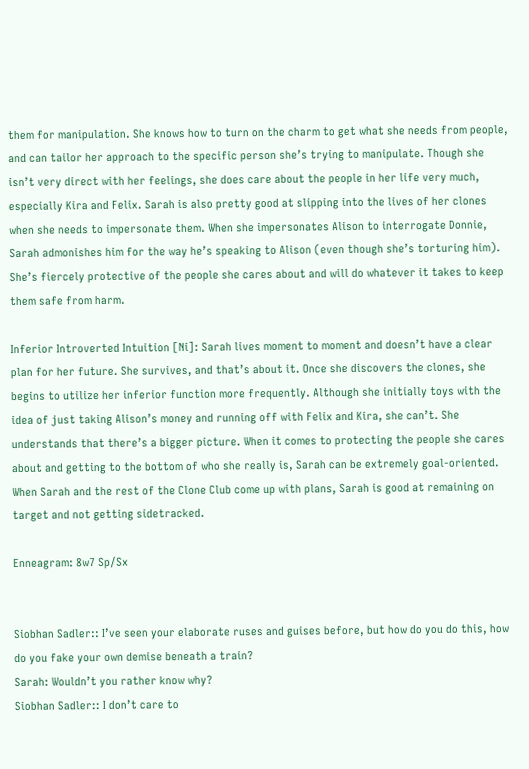them for manipulation. She knows how to turn on the charm to get what she needs from people, and can tailor her approach to the specific person she’s trying to manipulate. Though she isn’t very direct with her feelings, she does care about the people in her life very much, especially Kira and Felix. Sarah is also pretty good at slipping into the lives of her clones when she needs to impersonate them. When she impersonates Alison to interrogate Donnie, Sarah admonishes him for the way he’s speaking to Alison (even though she’s torturing him). She’s fiercely protective of the people she cares about and will do whatever it takes to keep them safe from harm.

Inferior Introverted Intuition [Ni]: Sarah lives moment to moment and doesn’t have a clear plan for her future. She survives, and that’s about it. Once she discovers the clones, she begins to utilize her inferior function more frequently. Although she initially toys with the idea of just taking Alison’s money and running off with Felix and Kira, she can’t. She understands that there’s a bigger picture. When it comes to protecting the people she cares about and getting to the bottom of who she really is, Sarah can be extremely goal-oriented. When Sarah and the rest of the Clone Club come up with plans, Sarah is good at remaining on target and not getting sidetracked.

Enneagram: 8w7 Sp/Sx


Siobhan Sadler:: I’ve seen your elaborate ruses and guises before, but how do you do this, how do you fake your own demise beneath a train?
Sarah: Wouldn’t you rather know why?
Siobhan Sadler:: I don’t care to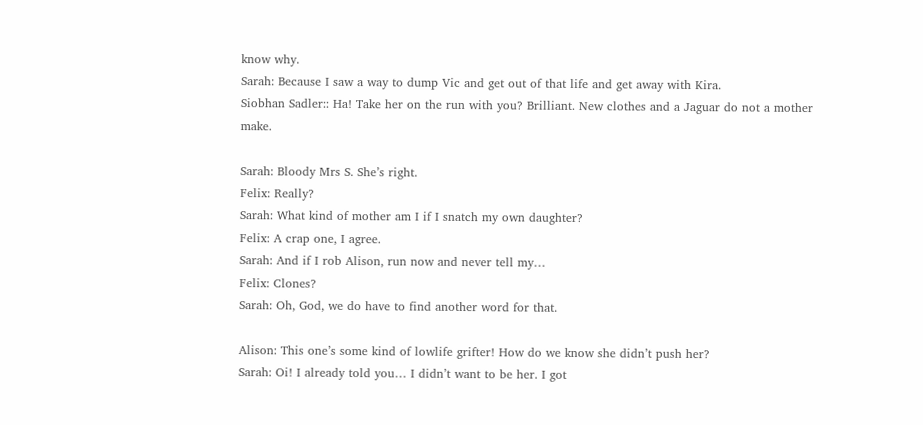know why.
Sarah: Because I saw a way to dump Vic and get out of that life and get away with Kira.
Siobhan Sadler:: Ha! Take her on the run with you? Brilliant. New clothes and a Jaguar do not a mother make.

Sarah: Bloody Mrs S. She’s right.
Felix: Really?
Sarah: What kind of mother am I if I snatch my own daughter?
Felix: A crap one, I agree.
Sarah: And if I rob Alison, run now and never tell my…
Felix: Clones?
Sarah: Oh, God, we do have to find another word for that.

Alison: This one’s some kind of lowlife grifter! How do we know she didn’t push her?
Sarah: Oi! I already told you… I didn’t want to be her. I got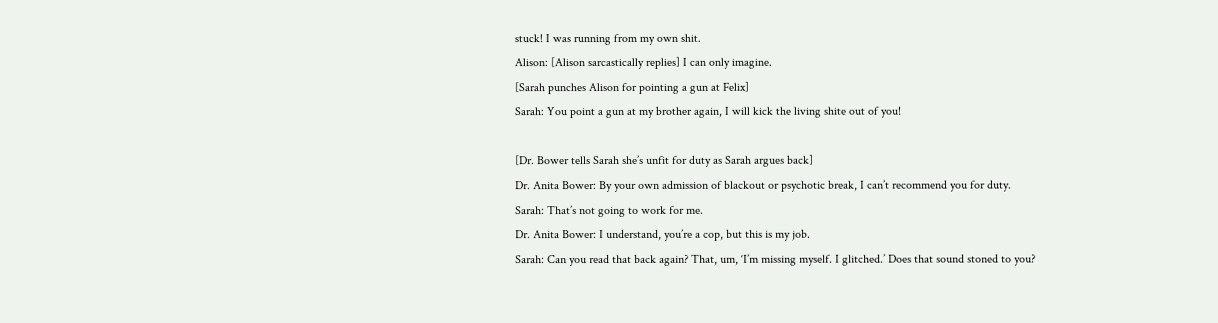stuck! I was running from my own shit.
Alison: [Alison sarcastically replies] I can only imagine.
[Sarah punches Alison for pointing a gun at Felix]
Sarah: You point a gun at my brother again, I will kick the living shite out of you!

[Dr. Bower tells Sarah she’s unfit for duty as Sarah argues back]
Dr. Anita Bower: By your own admission of blackout or psychotic break, I can’t recommend you for duty.
Sarah: That’s not going to work for me.
Dr. Anita Bower: I understand, you’re a cop, but this is my job.
Sarah: Can you read that back again? That, um, ‘I’m missing myself. I glitched.’ Does that sound stoned to you?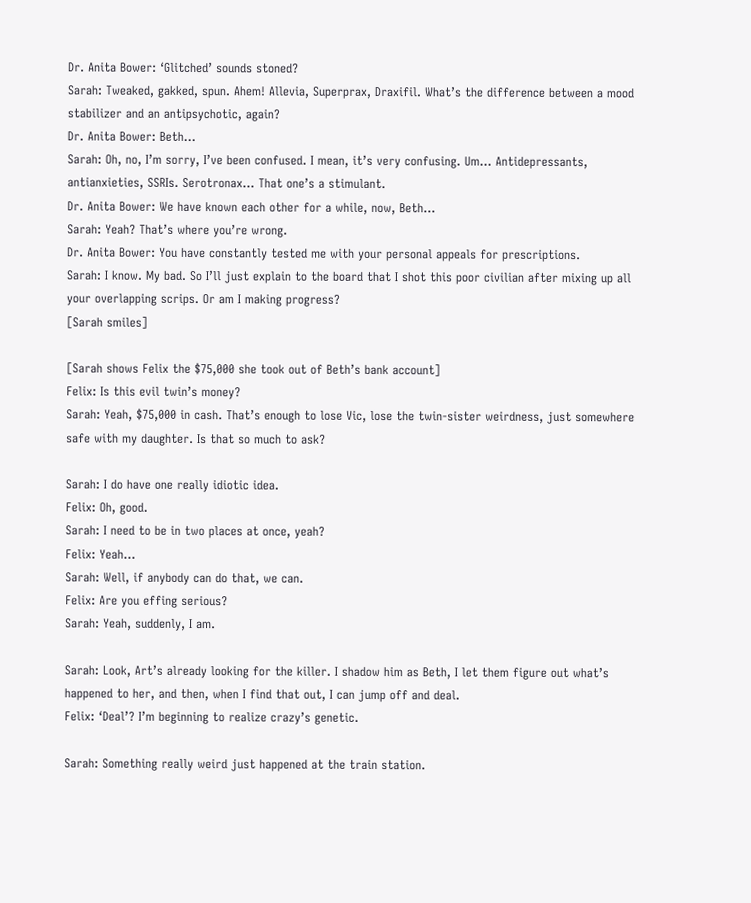Dr. Anita Bower: ‘Glitched’ sounds stoned?
Sarah: Tweaked, gakked, spun. Ahem! Allevia, Superprax, Draxifil. What’s the difference between a mood stabilizer and an antipsychotic, again?
Dr. Anita Bower: Beth…
Sarah: Oh, no, I’m sorry, I’ve been confused. I mean, it’s very confusing. Um… Antidepressants, antianxieties, SSRIs. Serotronax… That one’s a stimulant.
Dr. Anita Bower: We have known each other for a while, now, Beth…
Sarah: Yeah? That’s where you’re wrong.
Dr. Anita Bower: You have constantly tested me with your personal appeals for prescriptions.
Sarah: I know. My bad. So I’ll just explain to the board that I shot this poor civilian after mixing up all your overlapping scrips. Or am I making progress?
[Sarah smiles]

[Sarah shows Felix the $75,000 she took out of Beth’s bank account]
Felix: Is this evil twin’s money?
Sarah: Yeah, $75,000 in cash. That’s enough to lose Vic, lose the twin-sister weirdness, just somewhere safe with my daughter. Is that so much to ask?

Sarah: I do have one really idiotic idea.
Felix: Oh, good.
Sarah: I need to be in two places at once, yeah?
Felix: Yeah…
Sarah: Well, if anybody can do that, we can.
Felix: Are you effing serious?
Sarah: Yeah, suddenly, I am.

Sarah: Look, Art’s already looking for the killer. I shadow him as Beth, I let them figure out what’s happened to her, and then, when I find that out, I can jump off and deal.
Felix: ‘Deal’? I’m beginning to realize crazy’s genetic.

Sarah: Something really weird just happened at the train station.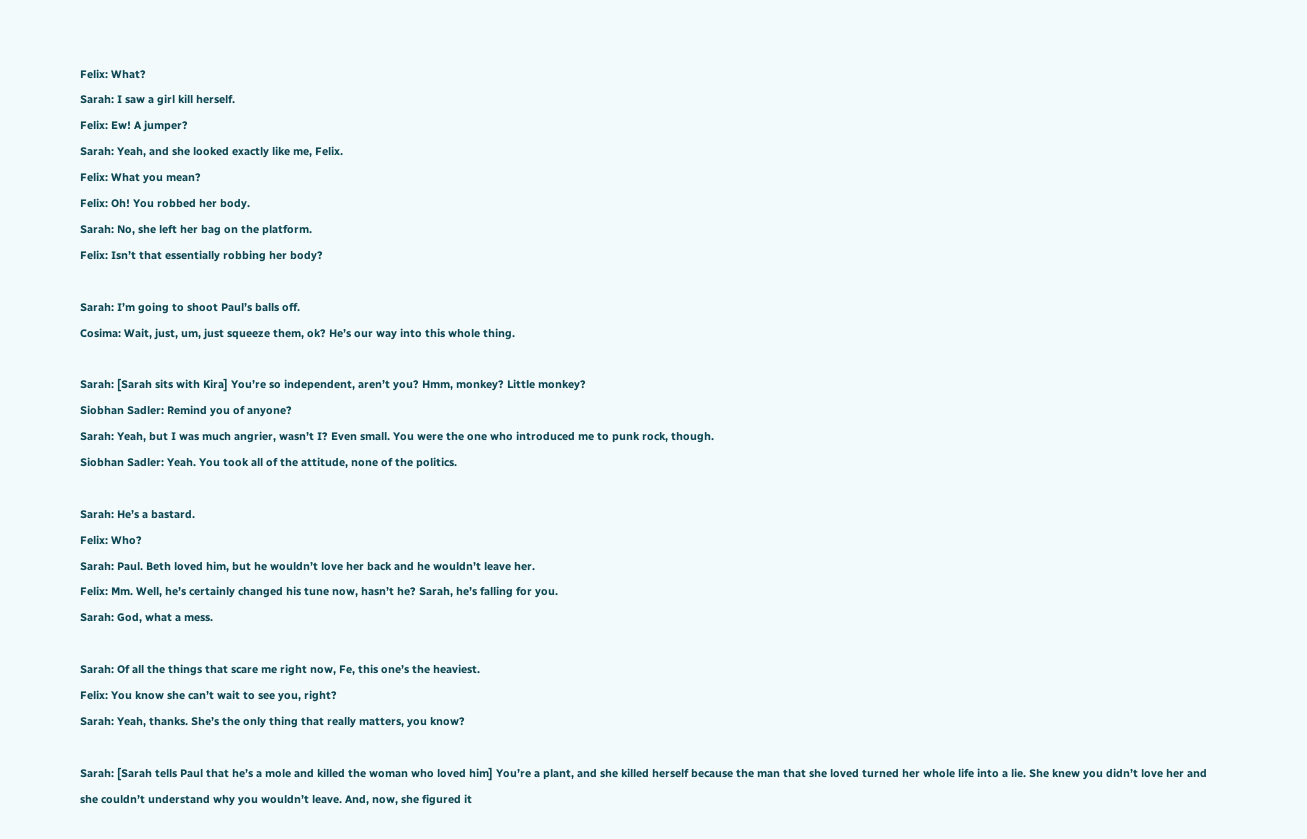Felix: What?
Sarah: I saw a girl kill herself.
Felix: Ew! A jumper?
Sarah: Yeah, and she looked exactly like me, Felix.
Felix: What you mean?
Felix: Oh! You robbed her body.
Sarah: No, she left her bag on the platform.
Felix: Isn’t that essentially robbing her body?

Sarah: I’m going to shoot Paul’s balls off.
Cosima: Wait, just, um, just squeeze them, ok? He’s our way into this whole thing.

Sarah: [Sarah sits with Kira] You’re so independent, aren’t you? Hmm, monkey? Little monkey?
Siobhan Sadler: Remind you of anyone?
Sarah: Yeah, but I was much angrier, wasn’t I? Even small. You were the one who introduced me to punk rock, though.
Siobhan Sadler: Yeah. You took all of the attitude, none of the politics.

Sarah: He’s a bastard.
Felix: Who?
Sarah: Paul. Beth loved him, but he wouldn’t love her back and he wouldn’t leave her.
Felix: Mm. Well, he’s certainly changed his tune now, hasn’t he? Sarah, he’s falling for you.
Sarah: God, what a mess.

Sarah: Of all the things that scare me right now, Fe, this one’s the heaviest.
Felix: You know she can’t wait to see you, right?
Sarah: Yeah, thanks. She’s the only thing that really matters, you know?

Sarah: [Sarah tells Paul that he’s a mole and killed the woman who loved him] You’re a plant, and she killed herself because the man that she loved turned her whole life into a lie. She knew you didn’t love her and she couldn’t understand why you wouldn’t leave. And, now, she figured it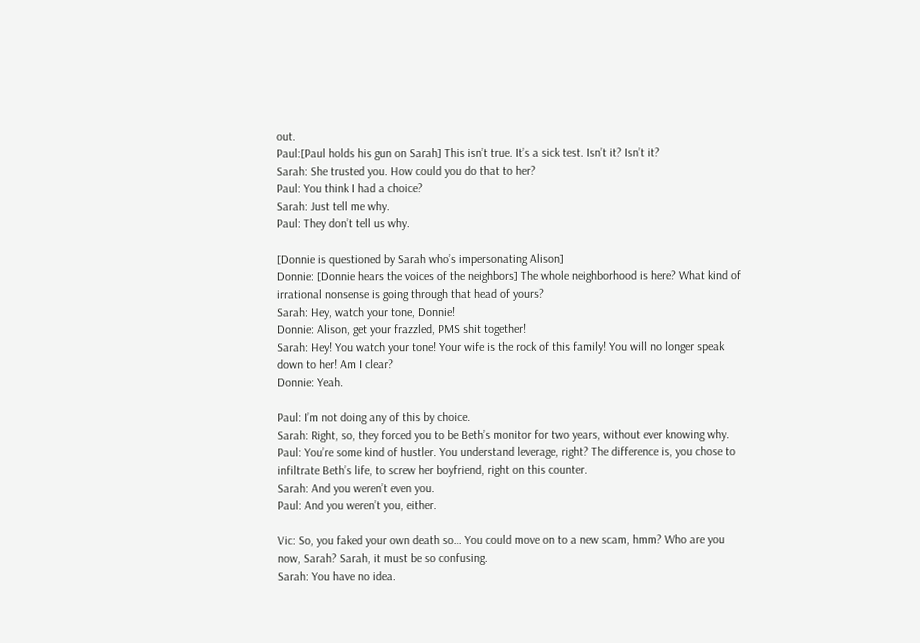out.
Paul:[Paul holds his gun on Sarah] This isn’t true. It’s a sick test. Isn’t it? Isn’t it?
Sarah: She trusted you. How could you do that to her?
Paul: You think I had a choice?
Sarah: Just tell me why.
Paul: They don’t tell us why.

[Donnie is questioned by Sarah who’s impersonating Alison]
Donnie: [Donnie hears the voices of the neighbors] The whole neighborhood is here? What kind of irrational nonsense is going through that head of yours?
Sarah: Hey, watch your tone, Donnie!
Donnie: Alison, get your frazzled, PMS shit together!
Sarah: Hey! You watch your tone! Your wife is the rock of this family! You will no longer speak down to her! Am I clear?
Donnie: Yeah.

Paul: I’m not doing any of this by choice.
Sarah: Right, so, they forced you to be Beth’s monitor for two years, without ever knowing why.
Paul: You’re some kind of hustler. You understand leverage, right? The difference is, you chose to infiltrate Beth’s life, to screw her boyfriend, right on this counter.
Sarah: And you weren’t even you.
Paul: And you weren’t you, either.

Vic: So, you faked your own death so… You could move on to a new scam, hmm? Who are you now, Sarah? Sarah, it must be so confusing.
Sarah: You have no idea.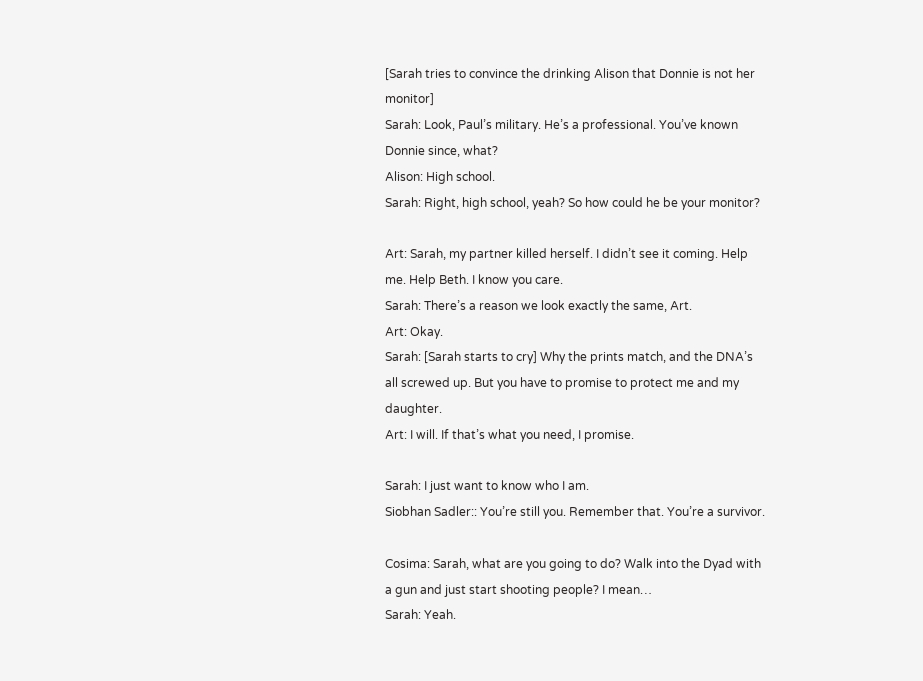[Sarah tries to convince the drinking Alison that Donnie is not her monitor]
Sarah: Look, Paul’s military. He’s a professional. You’ve known Donnie since, what?
Alison: High school.
Sarah: Right, high school, yeah? So how could he be your monitor?

Art: Sarah, my partner killed herself. I didn’t see it coming. Help me. Help Beth. I know you care.
Sarah: There’s a reason we look exactly the same, Art.
Art: Okay.
Sarah: [Sarah starts to cry] Why the prints match, and the DNA’s all screwed up. But you have to promise to protect me and my daughter.
Art: I will. If that’s what you need, I promise.

Sarah: I just want to know who I am.
Siobhan Sadler:: You’re still you. Remember that. You’re a survivor.

Cosima: Sarah, what are you going to do? Walk into the Dyad with a gun and just start shooting people? I mean…
Sarah: Yeah.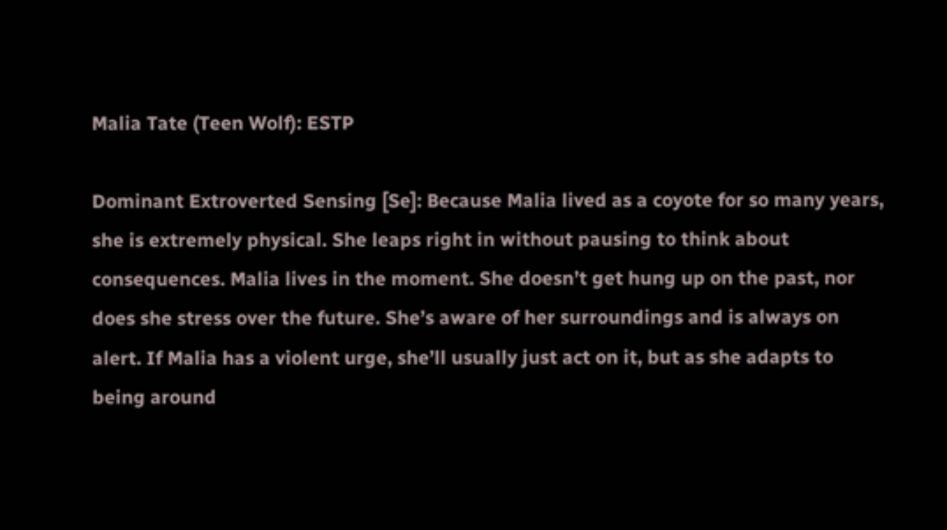Malia Tate (Teen Wolf): ESTP

Dominant Extroverted Sensing [Se]: Because Malia lived as a coyote for so many years, she is extremely physical. She leaps right in without pausing to think about consequences. Malia lives in the moment. She doesn’t get hung up on the past, nor does she stress over the future. She’s aware of her surroundings and is always on alert. If Malia has a violent urge, she’ll usually just act on it, but as she adapts to being around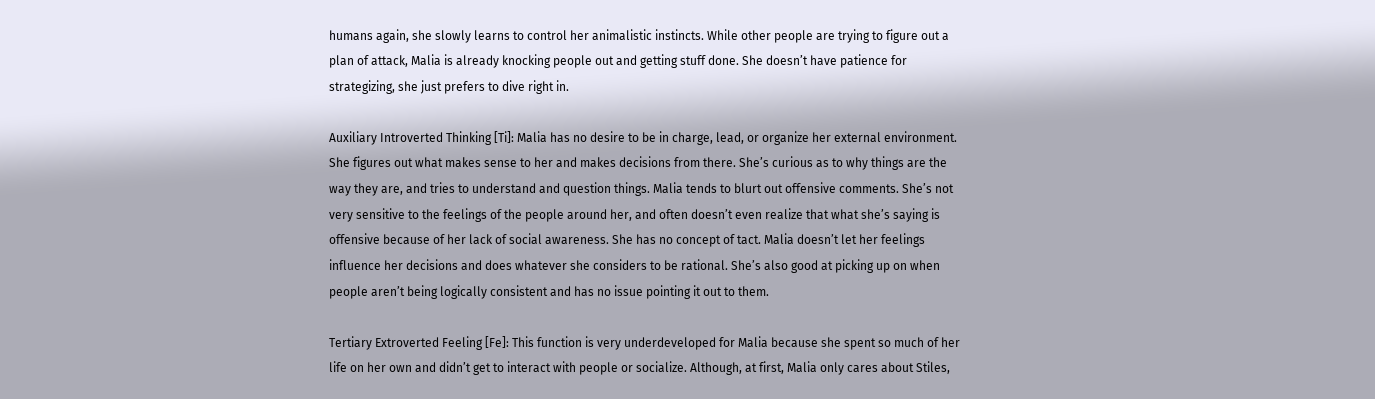humans again, she slowly learns to control her animalistic instincts. While other people are trying to figure out a plan of attack, Malia is already knocking people out and getting stuff done. She doesn’t have patience for strategizing, she just prefers to dive right in.

Auxiliary Introverted Thinking [Ti]: Malia has no desire to be in charge, lead, or organize her external environment. She figures out what makes sense to her and makes decisions from there. She’s curious as to why things are the way they are, and tries to understand and question things. Malia tends to blurt out offensive comments. She’s not very sensitive to the feelings of the people around her, and often doesn’t even realize that what she’s saying is offensive because of her lack of social awareness. She has no concept of tact. Malia doesn’t let her feelings influence her decisions and does whatever she considers to be rational. She’s also good at picking up on when people aren’t being logically consistent and has no issue pointing it out to them.

Tertiary Extroverted Feeling [Fe]: This function is very underdeveloped for Malia because she spent so much of her life on her own and didn’t get to interact with people or socialize. Although, at first, Malia only cares about Stiles,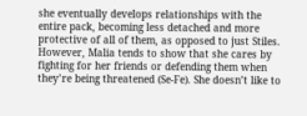she eventually develops relationships with the entire pack, becoming less detached and more protective of all of them, as opposed to just Stiles. However, Malia tends to show that she cares by fighting for her friends or defending them when they’re being threatened (Se-Fe). She doesn’t like to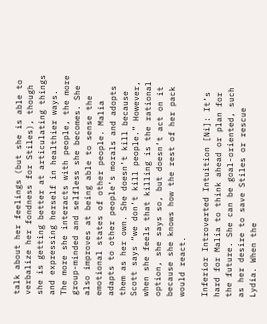talk about her feelings (but she is able to verbalize her fondness for Stiles), though she is getting better at articulating things and expressing herself in healthier ways. The more she interacts with people, the more group-minded and selfless she becomes. She also improves at being able to sense the emotional states of other people. Malia adapts to other people’s morals and adopts them as her own. She doesn’t kill because Scott says “we don’t kill people.” However, when she feels that killing is the rational option, she says so, but doesn’t act on it because she knows how the rest of her pack would react.

Inferior Introverted Intuition [Ni]: It’s hard for Malia to think ahead or plan for the future. She can be goal-oriented, such as her desire to save Stiles or rescue Lydia. When the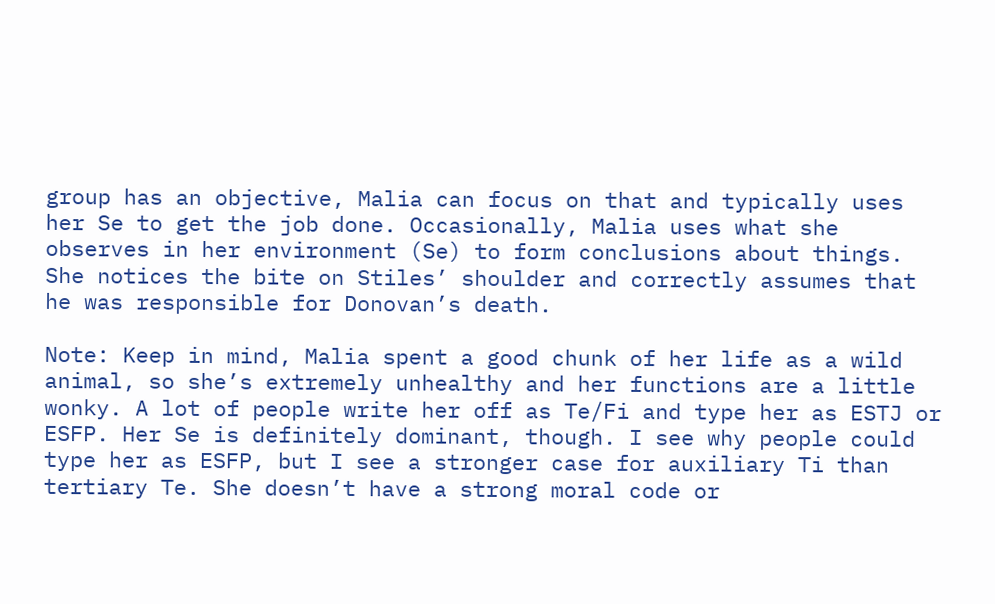group has an objective, Malia can focus on that and typically uses her Se to get the job done. Occasionally, Malia uses what she observes in her environment (Se) to form conclusions about things. She notices the bite on Stiles’ shoulder and correctly assumes that he was responsible for Donovan’s death.

Note: Keep in mind, Malia spent a good chunk of her life as a wild animal, so she’s extremely unhealthy and her functions are a little wonky. A lot of people write her off as Te/Fi and type her as ESTJ or ESFP. Her Se is definitely dominant, though. I see why people could type her as ESFP, but I see a stronger case for auxiliary Ti than tertiary Te. She doesn’t have a strong moral code or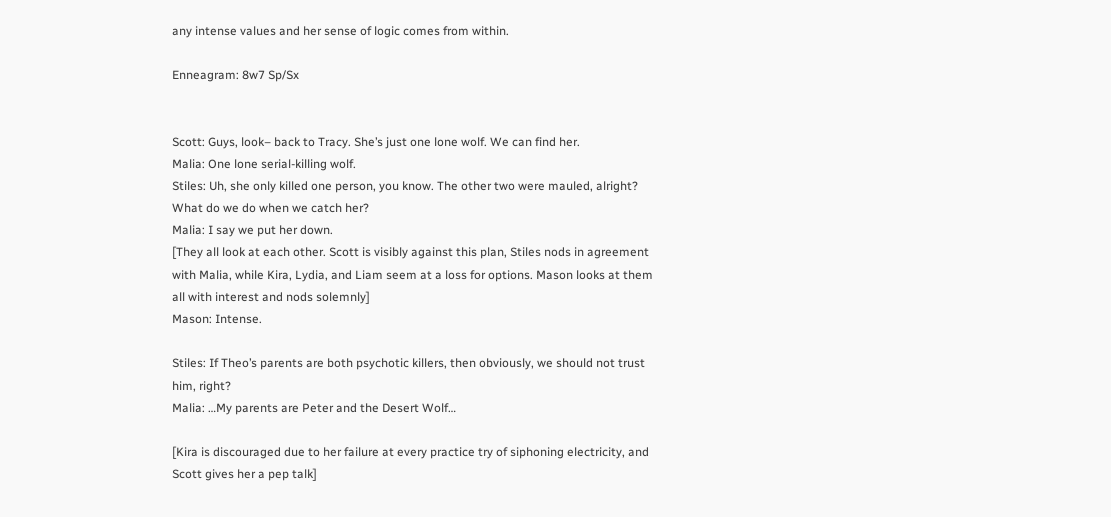any intense values and her sense of logic comes from within.

Enneagram: 8w7 Sp/Sx


Scott: Guys, look– back to Tracy. She’s just one lone wolf. We can find her.
Malia: One lone serial-killing wolf.
Stiles: Uh, she only killed one person, you know. The other two were mauled, alright? What do we do when we catch her?
Malia: I say we put her down.
[They all look at each other. Scott is visibly against this plan, Stiles nods in agreement with Malia, while Kira, Lydia, and Liam seem at a loss for options. Mason looks at them all with interest and nods solemnly]
Mason: Intense.

Stiles: If Theo’s parents are both psychotic killers, then obviously, we should not trust him, right?
Malia: …My parents are Peter and the Desert Wolf…

[Kira is discouraged due to her failure at every practice try of siphoning electricity, and Scott gives her a pep talk]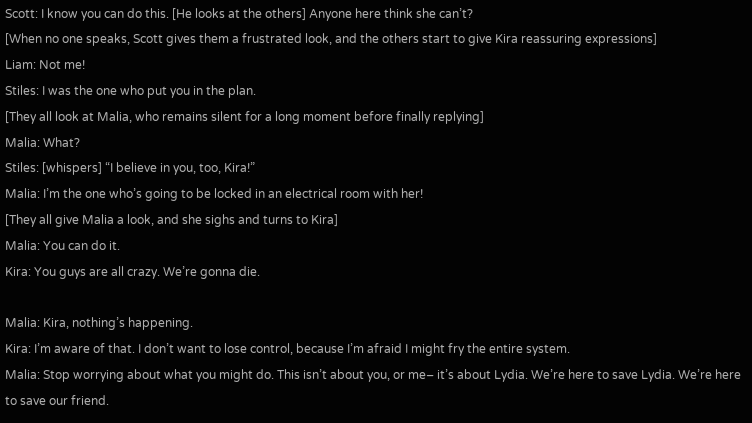Scott: I know you can do this. [He looks at the others] Anyone here think she can’t?
[When no one speaks, Scott gives them a frustrated look, and the others start to give Kira reassuring expressions]
Liam: Not me!
Stiles: I was the one who put you in the plan.
[They all look at Malia, who remains silent for a long moment before finally replying]
Malia: What?
Stiles: [whispers] “I believe in you, too, Kira!”
Malia: I’m the one who’s going to be locked in an electrical room with her!
[They all give Malia a look, and she sighs and turns to Kira]
Malia: You can do it.
Kira: You guys are all crazy. We’re gonna die.

Malia: Kira, nothing’s happening.
Kira: I’m aware of that. I don’t want to lose control, because I’m afraid I might fry the entire system.
Malia: Stop worrying about what you might do. This isn’t about you, or me– it’s about Lydia. We’re here to save Lydia. We’re here to save our friend.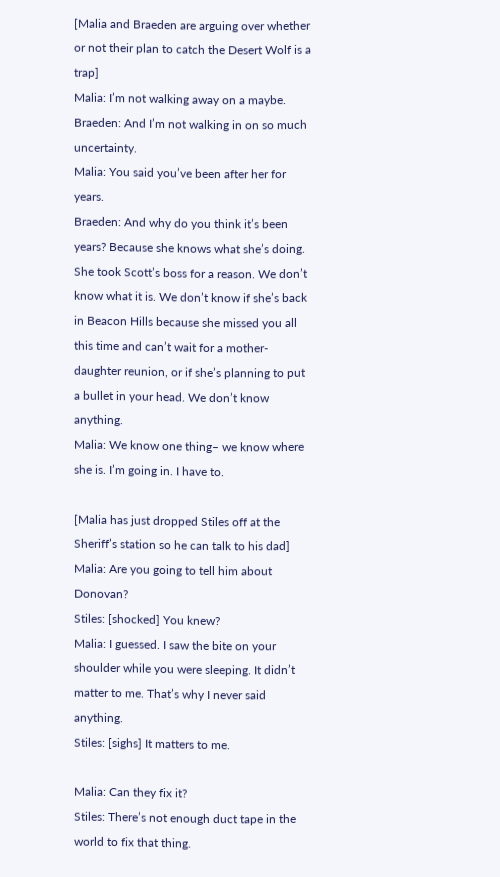[Malia and Braeden are arguing over whether or not their plan to catch the Desert Wolf is a trap]
Malia: I’m not walking away on a maybe.
Braeden: And I’m not walking in on so much uncertainty.
Malia: You said you’ve been after her for years.
Braeden: And why do you think it’s been years? Because she knows what she’s doing. She took Scott’s boss for a reason. We don’t know what it is. We don’t know if she’s back in Beacon Hills because she missed you all this time and can’t wait for a mother-daughter reunion, or if she’s planning to put a bullet in your head. We don’t know anything.
Malia: We know one thing– we know where she is. I’m going in. I have to.

[Malia has just dropped Stiles off at the Sheriff’s station so he can talk to his dad]
Malia: Are you going to tell him about Donovan?
Stiles: [shocked] You knew?
Malia: I guessed. I saw the bite on your shoulder while you were sleeping. It didn’t matter to me. That’s why I never said anything.
Stiles: [sighs] It matters to me.

Malia: Can they fix it?
Stiles: There’s not enough duct tape in the world to fix that thing.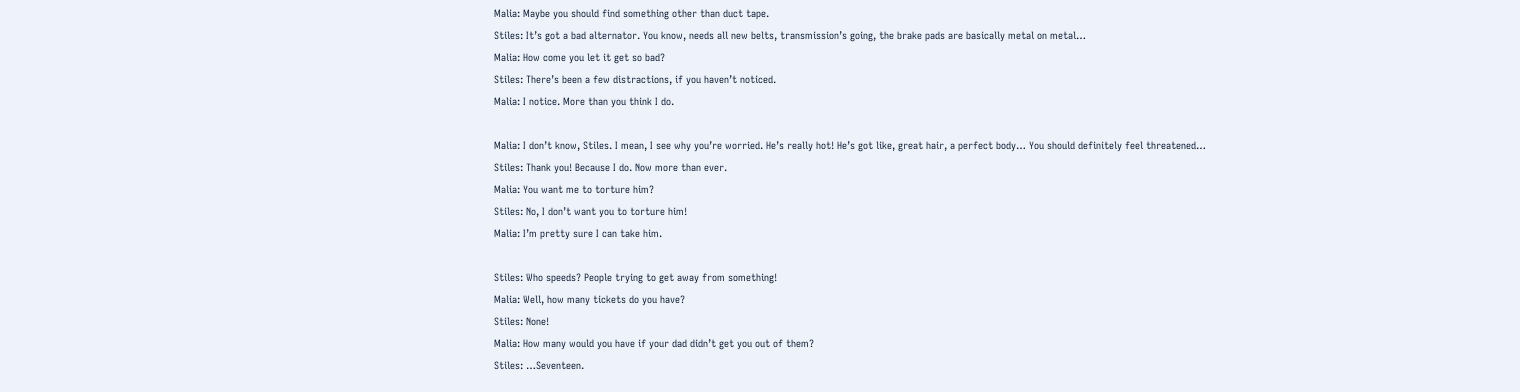Malia: Maybe you should find something other than duct tape.
Stiles: It’s got a bad alternator. You know, needs all new belts, transmission’s going, the brake pads are basically metal on metal…
Malia: How come you let it get so bad?
Stiles: There’s been a few distractions, if you haven’t noticed.
Malia: I notice. More than you think I do.

Malia: I don’t know, Stiles. I mean, I see why you’re worried. He’s really hot! He’s got like, great hair, a perfect body… You should definitely feel threatened…
Stiles: Thank you! Because I do. Now more than ever.
Malia: You want me to torture him?
Stiles: No, I don’t want you to torture him!
Malia: I’m pretty sure I can take him.

Stiles: Who speeds? People trying to get away from something!
Malia: Well, how many tickets do you have?
Stiles: None!
Malia: How many would you have if your dad didn’t get you out of them?
Stiles: …Seventeen.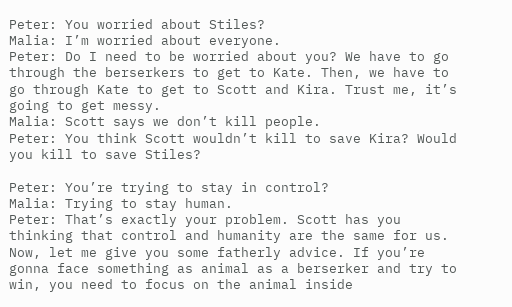Peter: You worried about Stiles?
Malia: I’m worried about everyone.
Peter: Do I need to be worried about you? We have to go through the berserkers to get to Kate. Then, we have to go through Kate to get to Scott and Kira. Trust me, it’s going to get messy.
Malia: Scott says we don’t kill people.
Peter: You think Scott wouldn’t kill to save Kira? Would you kill to save Stiles?

Peter: You’re trying to stay in control?
Malia: Trying to stay human.
Peter: That’s exactly your problem. Scott has you thinking that control and humanity are the same for us. Now, let me give you some fatherly advice. If you’re gonna face something as animal as a berserker and try to win, you need to focus on the animal inside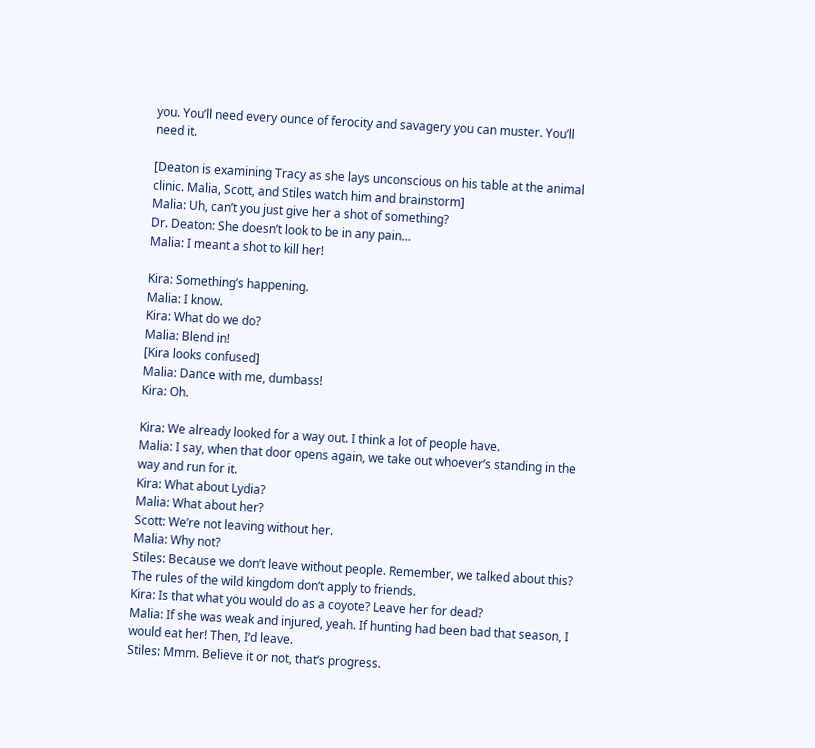you. You’ll need every ounce of ferocity and savagery you can muster. You’ll need it.

[Deaton is examining Tracy as she lays unconscious on his table at the animal clinic. Malia, Scott, and Stiles watch him and brainstorm]
Malia: Uh, can’t you just give her a shot of something?
Dr. Deaton: She doesn’t look to be in any pain…
Malia: I meant a shot to kill her!

Kira: Something’s happening.
Malia: I know.
Kira: What do we do?
Malia: Blend in!
[Kira looks confused]
Malia: Dance with me, dumbass!
Kira: Oh.

Kira: We already looked for a way out. I think a lot of people have.
Malia: I say, when that door opens again, we take out whoever’s standing in the way and run for it.
Kira: What about Lydia?
Malia: What about her?
Scott: We’re not leaving without her.
Malia: Why not?
Stiles: Because we don’t leave without people. Remember, we talked about this? The rules of the wild kingdom don’t apply to friends.
Kira: Is that what you would do as a coyote? Leave her for dead?
Malia: If she was weak and injured, yeah. If hunting had been bad that season, I would eat her! Then, I’d leave.
Stiles: Mmm. Believe it or not, that’s progress.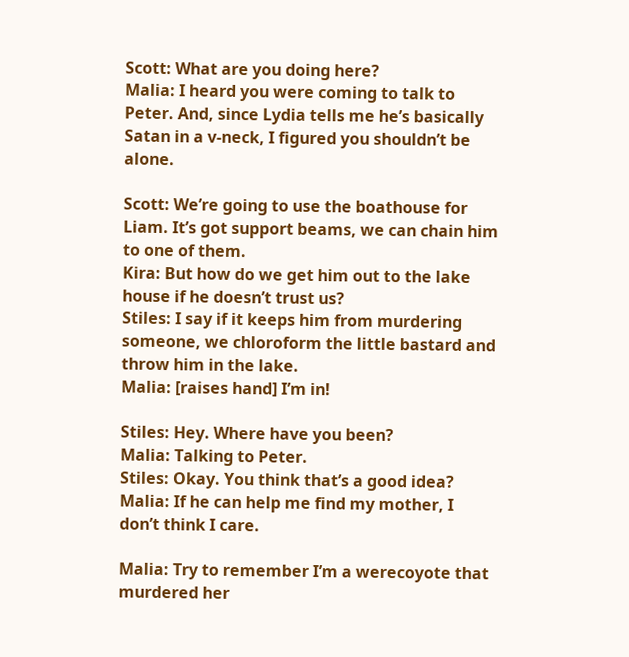Scott: What are you doing here?
Malia: I heard you were coming to talk to Peter. And, since Lydia tells me he’s basically Satan in a v-neck, I figured you shouldn’t be alone.

Scott: We’re going to use the boathouse for Liam. It’s got support beams, we can chain him to one of them.
Kira: But how do we get him out to the lake house if he doesn’t trust us?
Stiles: I say if it keeps him from murdering someone, we chloroform the little bastard and throw him in the lake.
Malia: [raises hand] I’m in!

Stiles: Hey. Where have you been?
Malia: Talking to Peter.
Stiles: Okay. You think that’s a good idea?
Malia: If he can help me find my mother, I don’t think I care.

Malia: Try to remember I’m a werecoyote that murdered her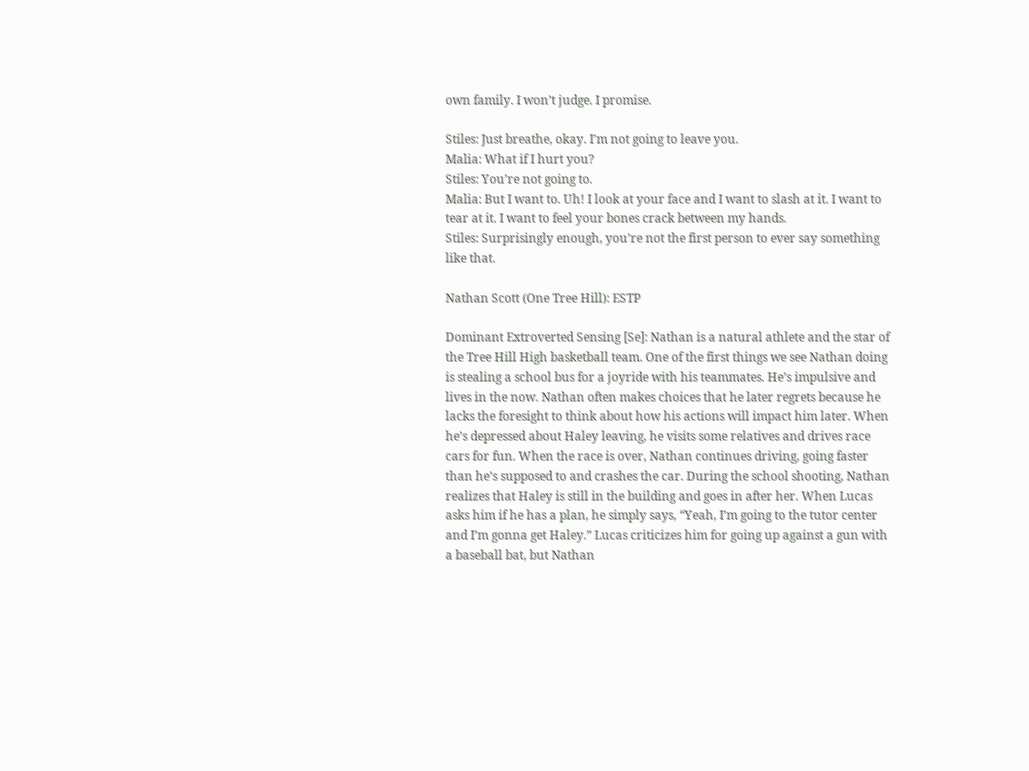own family. I won’t judge. I promise.

Stiles: Just breathe, okay. I’m not going to leave you.
Malia: What if I hurt you?
Stiles: You’re not going to.
Malia: But I want to. Uh! I look at your face and I want to slash at it. I want to tear at it. I want to feel your bones crack between my hands.
Stiles: Surprisingly enough, you’re not the first person to ever say something like that.

Nathan Scott (One Tree Hill): ESTP

Dominant Extroverted Sensing [Se]: Nathan is a natural athlete and the star of the Tree Hill High basketball team. One of the first things we see Nathan doing is stealing a school bus for a joyride with his teammates. He’s impulsive and lives in the now. Nathan often makes choices that he later regrets because he lacks the foresight to think about how his actions will impact him later. When he’s depressed about Haley leaving, he visits some relatives and drives race cars for fun. When the race is over, Nathan continues driving, going faster than he’s supposed to and crashes the car. During the school shooting, Nathan realizes that Haley is still in the building and goes in after her. When Lucas asks him if he has a plan, he simply says, “Yeah, I’m going to the tutor center and I’m gonna get Haley.” Lucas criticizes him for going up against a gun with a baseball bat, but Nathan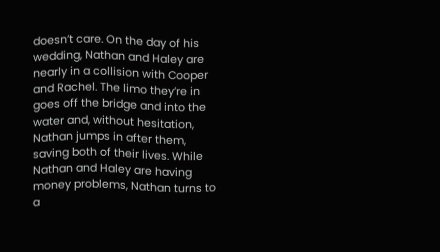doesn’t care. On the day of his wedding, Nathan and Haley are nearly in a collision with Cooper and Rachel. The limo they’re in goes off the bridge and into the water and, without hesitation, Nathan jumps in after them, saving both of their lives. While Nathan and Haley are having money problems, Nathan turns to a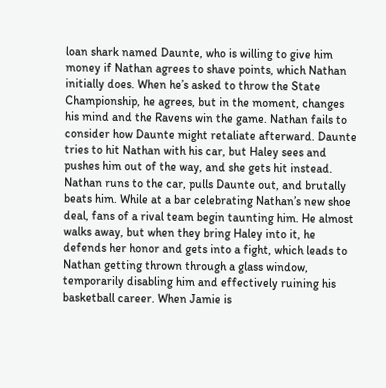loan shark named Daunte, who is willing to give him money if Nathan agrees to shave points, which Nathan initially does. When he’s asked to throw the State Championship, he agrees, but in the moment, changes his mind and the Ravens win the game. Nathan fails to consider how Daunte might retaliate afterward. Daunte tries to hit Nathan with his car, but Haley sees and pushes him out of the way, and she gets hit instead. Nathan runs to the car, pulls Daunte out, and brutally beats him. While at a bar celebrating Nathan’s new shoe deal, fans of a rival team begin taunting him. He almost walks away, but when they bring Haley into it, he defends her honor and gets into a fight, which leads to Nathan getting thrown through a glass window, temporarily disabling him and effectively ruining his basketball career. When Jamie is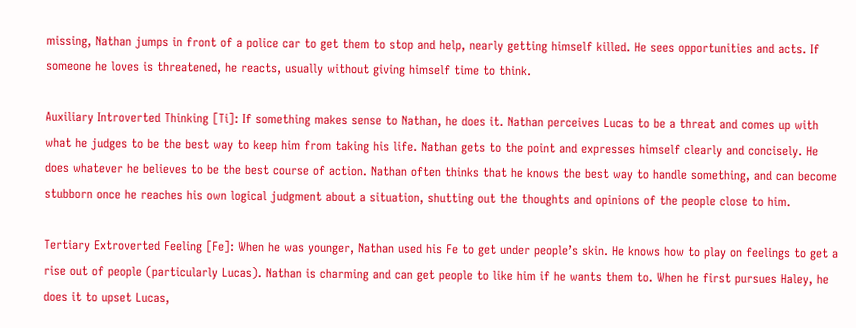missing, Nathan jumps in front of a police car to get them to stop and help, nearly getting himself killed. He sees opportunities and acts. If someone he loves is threatened, he reacts, usually without giving himself time to think.

Auxiliary Introverted Thinking [Ti]: If something makes sense to Nathan, he does it. Nathan perceives Lucas to be a threat and comes up with what he judges to be the best way to keep him from taking his life. Nathan gets to the point and expresses himself clearly and concisely. He does whatever he believes to be the best course of action. Nathan often thinks that he knows the best way to handle something, and can become stubborn once he reaches his own logical judgment about a situation, shutting out the thoughts and opinions of the people close to him.

Tertiary Extroverted Feeling [Fe]: When he was younger, Nathan used his Fe to get under people’s skin. He knows how to play on feelings to get a rise out of people (particularly Lucas). Nathan is charming and can get people to like him if he wants them to. When he first pursues Haley, he does it to upset Lucas,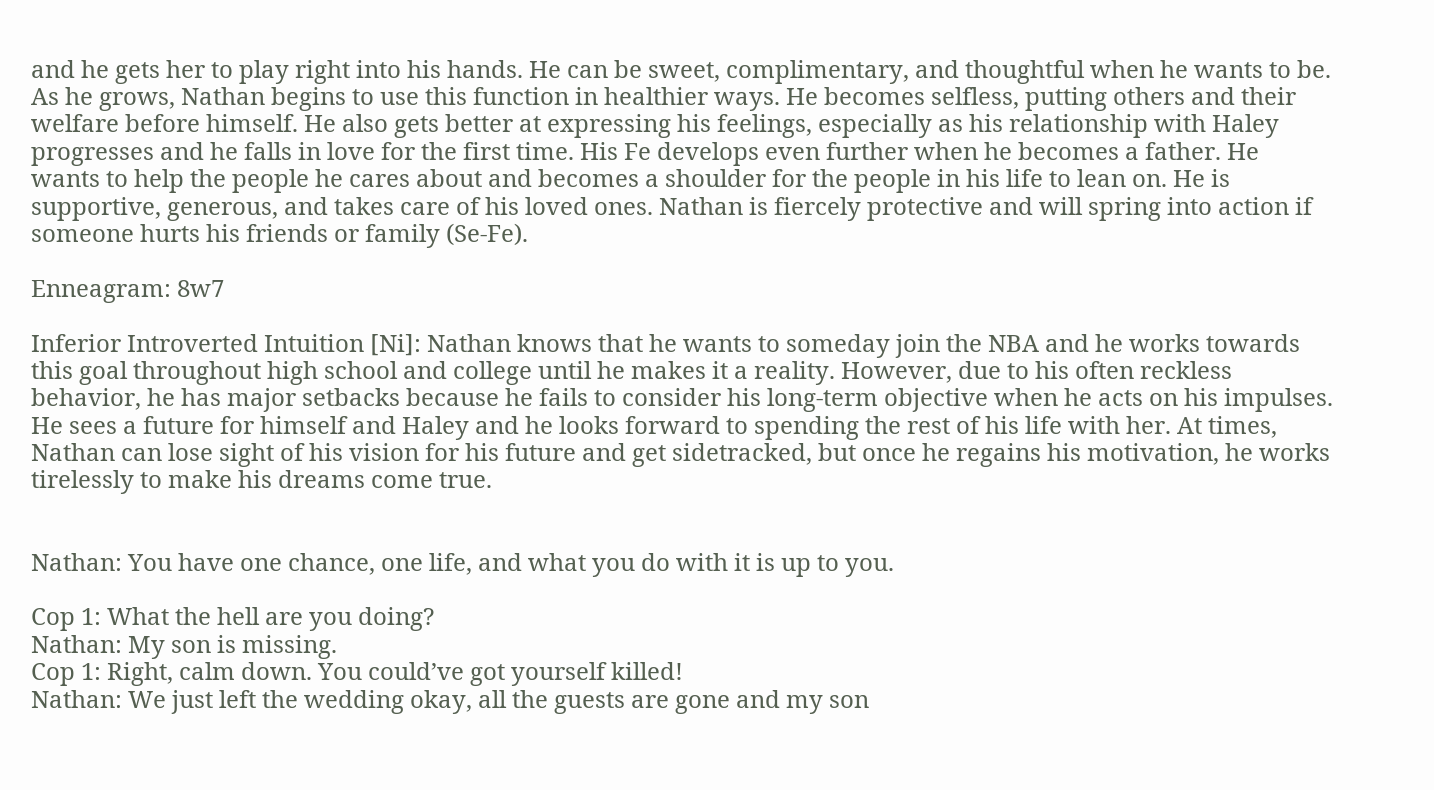and he gets her to play right into his hands. He can be sweet, complimentary, and thoughtful when he wants to be. As he grows, Nathan begins to use this function in healthier ways. He becomes selfless, putting others and their welfare before himself. He also gets better at expressing his feelings, especially as his relationship with Haley progresses and he falls in love for the first time. His Fe develops even further when he becomes a father. He wants to help the people he cares about and becomes a shoulder for the people in his life to lean on. He is supportive, generous, and takes care of his loved ones. Nathan is fiercely protective and will spring into action if someone hurts his friends or family (Se-Fe).

Enneagram: 8w7

Inferior Introverted Intuition [Ni]: Nathan knows that he wants to someday join the NBA and he works towards this goal throughout high school and college until he makes it a reality. However, due to his often reckless behavior, he has major setbacks because he fails to consider his long-term objective when he acts on his impulses. He sees a future for himself and Haley and he looks forward to spending the rest of his life with her. At times, Nathan can lose sight of his vision for his future and get sidetracked, but once he regains his motivation, he works tirelessly to make his dreams come true.


Nathan: You have one chance, one life, and what you do with it is up to you.

Cop 1: What the hell are you doing?
Nathan: My son is missing.
Cop 1: Right, calm down. You could’ve got yourself killed!
Nathan: We just left the wedding okay, all the guests are gone and my son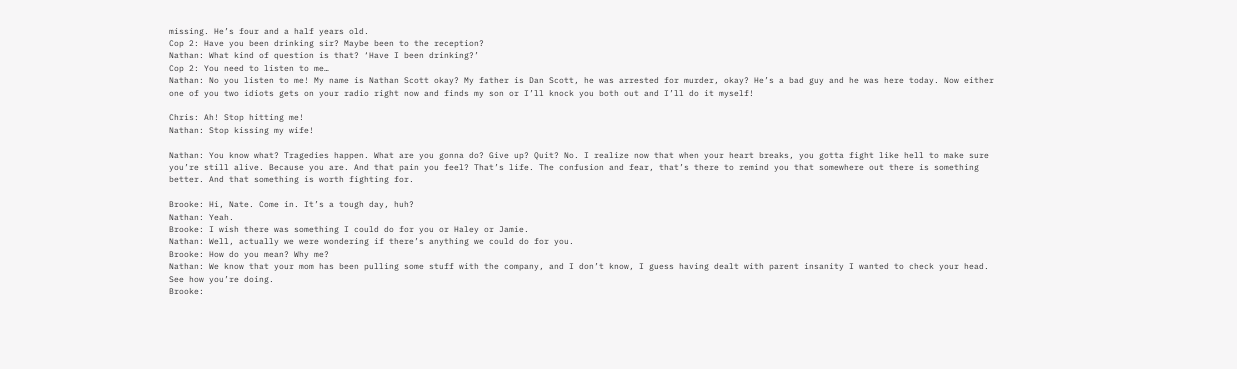missing. He’s four and a half years old.
Cop 2: Have you been drinking sir? Maybe been to the reception?
Nathan: What kind of question is that? ‘Have I been drinking?’
Cop 2: You need to listen to me…
Nathan: No you listen to me! My name is Nathan Scott okay? My father is Dan Scott, he was arrested for murder, okay? He’s a bad guy and he was here today. Now either one of you two idiots gets on your radio right now and finds my son or I’ll knock you both out and I’ll do it myself!

Chris: Ah! Stop hitting me!
Nathan: Stop kissing my wife!

Nathan: You know what? Tragedies happen. What are you gonna do? Give up? Quit? No. I realize now that when your heart breaks, you gotta fight like hell to make sure you’re still alive. Because you are. And that pain you feel? That’s life. The confusion and fear, that’s there to remind you that somewhere out there is something better. And that something is worth fighting for.

Brooke: Hi, Nate. Come in. It’s a tough day, huh?
Nathan: Yeah.
Brooke: I wish there was something I could do for you or Haley or Jamie.
Nathan: Well, actually we were wondering if there’s anything we could do for you.
Brooke: How do you mean? Why me?
Nathan: We know that your mom has been pulling some stuff with the company, and I don’t know, I guess having dealt with parent insanity I wanted to check your head. See how you’re doing.
Brooke: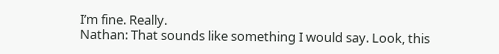I’m fine. Really.
Nathan: That sounds like something I would say. Look, this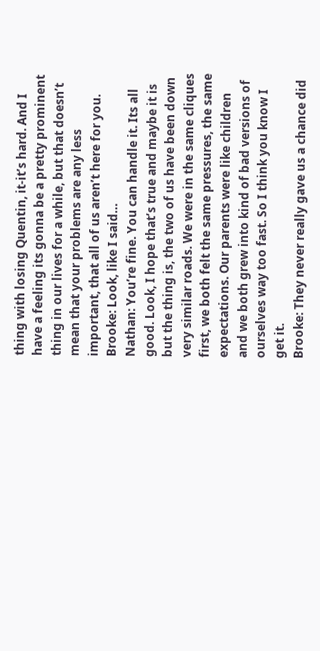thing with losing Quentin, it-it’s hard. And I have a feeling its gonna be a pretty prominent thing in our lives for a while, but that doesn’t mean that your problems are any less important, that all of us aren’t here for you.
Brooke: Look, like I said…
Nathan: You’re fine. You can handle it. Its all good. Look, I hope that’s true and maybe it is but the thing is, the two of us have been down very similar roads. We were in the same cliques first, we both felt the same pressures, the same expectations. Our parents were like children and we both grew into kind of bad versions of ourselves way too fast. So I think you know I get it.
Brooke: They never really gave us a chance did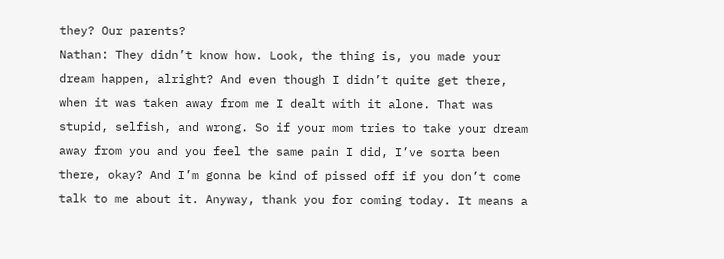they? Our parents?
Nathan: They didn’t know how. Look, the thing is, you made your dream happen, alright? And even though I didn’t quite get there, when it was taken away from me I dealt with it alone. That was stupid, selfish, and wrong. So if your mom tries to take your dream away from you and you feel the same pain I did, I’ve sorta been there, okay? And I’m gonna be kind of pissed off if you don’t come talk to me about it. Anyway, thank you for coming today. It means a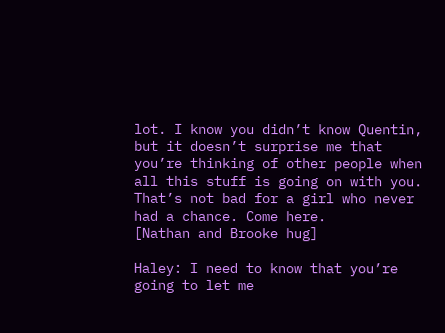lot. I know you didn’t know Quentin, but it doesn’t surprise me that you’re thinking of other people when all this stuff is going on with you. That’s not bad for a girl who never had a chance. Come here.
[Nathan and Brooke hug]

Haley: I need to know that you’re going to let me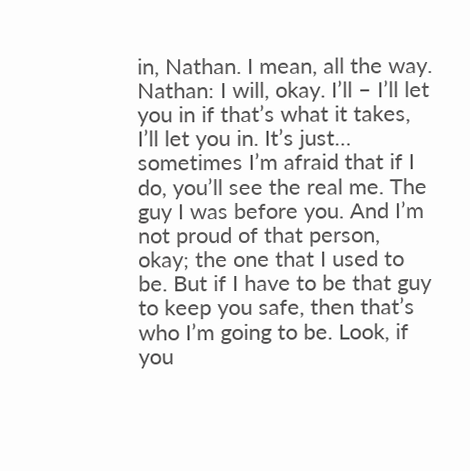in, Nathan. I mean, all the way.
Nathan: I will, okay. I’ll – I’ll let you in if that’s what it takes, I’ll let you in. It’s just… sometimes I’m afraid that if I do, you’ll see the real me. The guy I was before you. And I’m not proud of that person, okay; the one that I used to be. But if I have to be that guy to keep you safe, then that’s who I’m going to be. Look, if you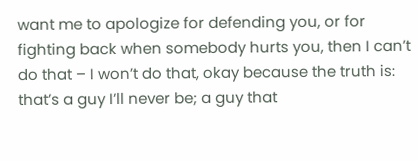want me to apologize for defending you, or for fighting back when somebody hurts you, then I can’t do that – I won’t do that, okay because the truth is: that’s a guy I’ll never be; a guy that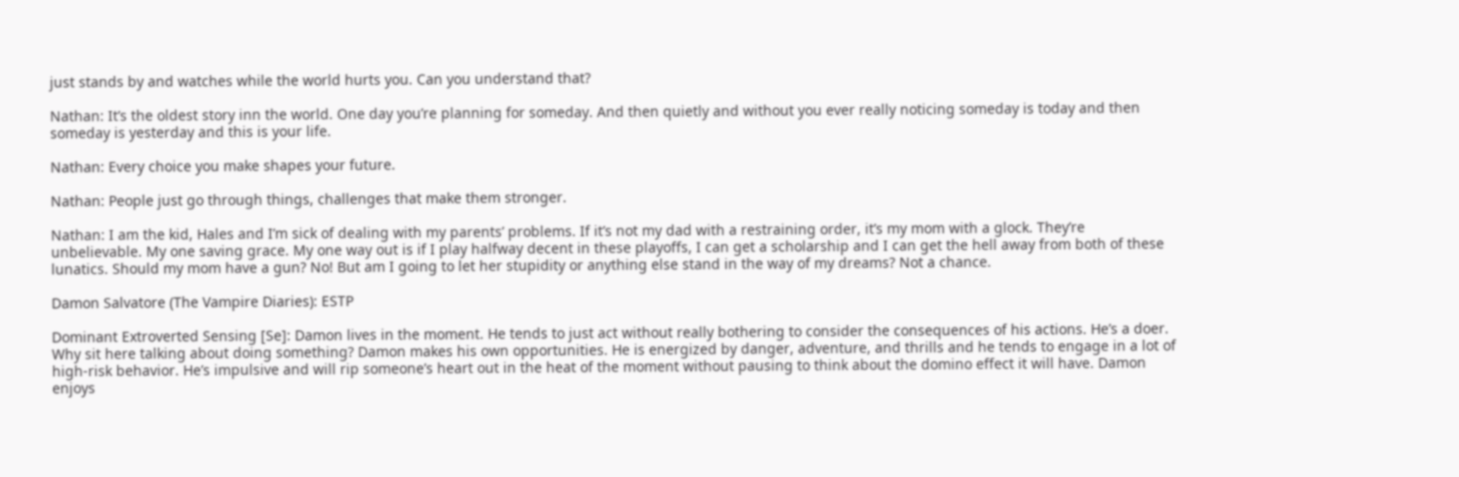just stands by and watches while the world hurts you. Can you understand that?

Nathan: It’s the oldest story inn the world. One day you’re planning for someday. And then quietly and without you ever really noticing someday is today and then someday is yesterday and this is your life.

Nathan: Every choice you make shapes your future.

Nathan: People just go through things, challenges that make them stronger.

Nathan: I am the kid, Hales and I’m sick of dealing with my parents’ problems. If it’s not my dad with a restraining order, it’s my mom with a glock. They’re unbelievable. My one saving grace. My one way out is if I play halfway decent in these playoffs, I can get a scholarship and I can get the hell away from both of these lunatics. Should my mom have a gun? No! But am I going to let her stupidity or anything else stand in the way of my dreams? Not a chance.

Damon Salvatore (The Vampire Diaries): ESTP

Dominant Extroverted Sensing [Se]: Damon lives in the moment. He tends to just act without really bothering to consider the consequences of his actions. He’s a doer. Why sit here talking about doing something? Damon makes his own opportunities. He is energized by danger, adventure, and thrills and he tends to engage in a lot of high-risk behavior. He’s impulsive and will rip someone’s heart out in the heat of the moment without pausing to think about the domino effect it will have. Damon enjoys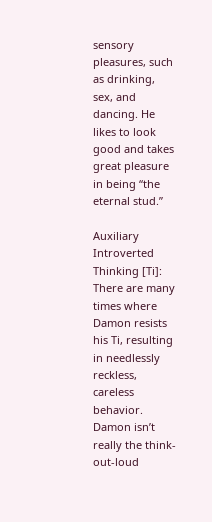sensory pleasures, such as drinking, sex, and dancing. He likes to look good and takes great pleasure in being “the eternal stud.”

Auxiliary Introverted Thinking [Ti]: There are many times where Damon resists his Ti, resulting in needlessly reckless, careless behavior. Damon isn’t really the think-out-loud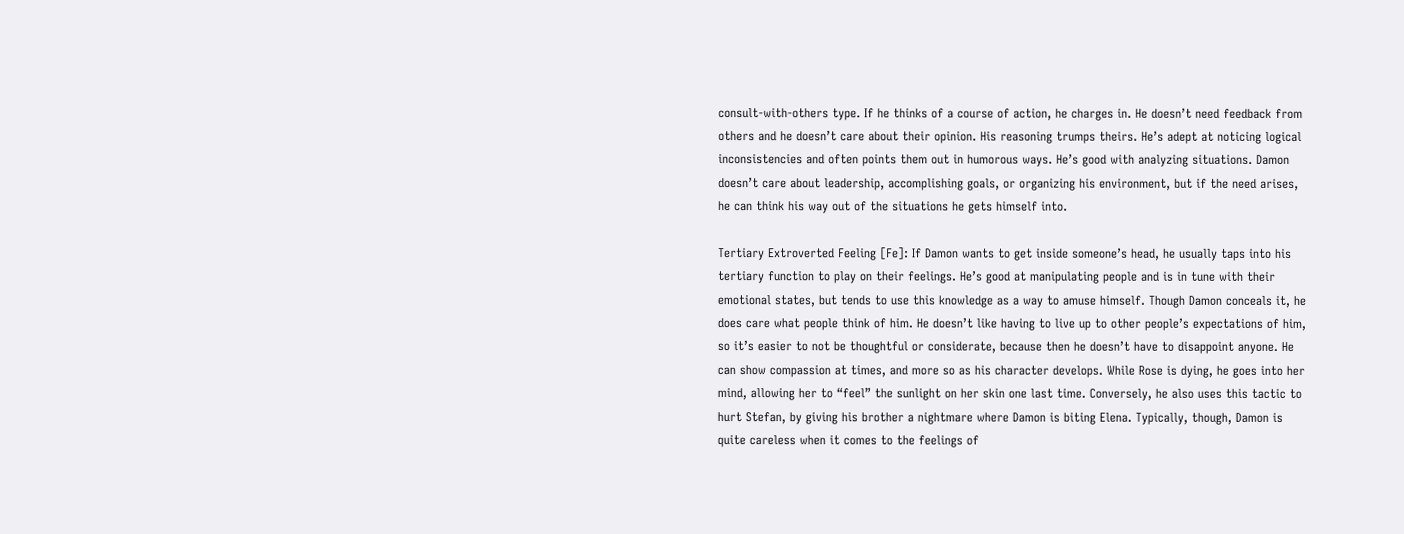consult-with-others type. If he thinks of a course of action, he charges in. He doesn’t need feedback from others and he doesn’t care about their opinion. His reasoning trumps theirs. He’s adept at noticing logical inconsistencies and often points them out in humorous ways. He’s good with analyzing situations. Damon doesn’t care about leadership, accomplishing goals, or organizing his environment, but if the need arises, he can think his way out of the situations he gets himself into.

Tertiary Extroverted Feeling [Fe]: If Damon wants to get inside someone’s head, he usually taps into his tertiary function to play on their feelings. He’s good at manipulating people and is in tune with their emotional states, but tends to use this knowledge as a way to amuse himself. Though Damon conceals it, he does care what people think of him. He doesn’t like having to live up to other people’s expectations of him, so it’s easier to not be thoughtful or considerate, because then he doesn’t have to disappoint anyone. He can show compassion at times, and more so as his character develops. While Rose is dying, he goes into her mind, allowing her to “feel” the sunlight on her skin one last time. Conversely, he also uses this tactic to hurt Stefan, by giving his brother a nightmare where Damon is biting Elena. Typically, though, Damon is quite careless when it comes to the feelings of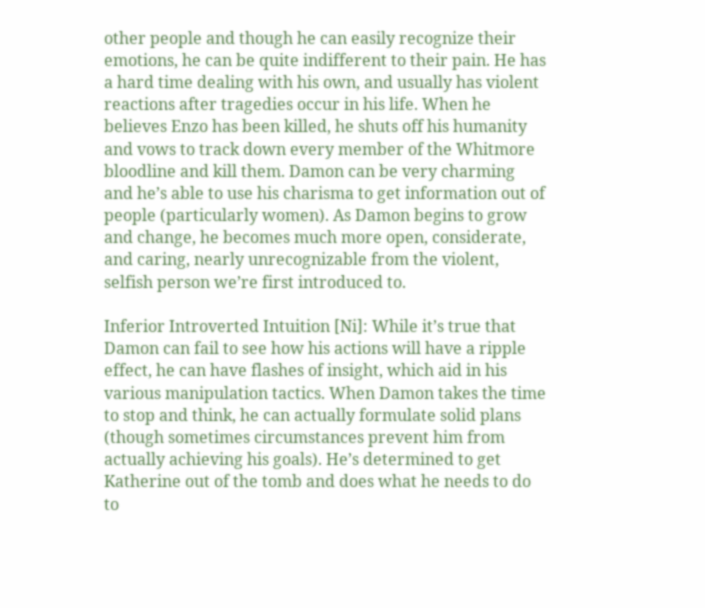other people and though he can easily recognize their emotions, he can be quite indifferent to their pain. He has a hard time dealing with his own, and usually has violent reactions after tragedies occur in his life. When he believes Enzo has been killed, he shuts off his humanity and vows to track down every member of the Whitmore bloodline and kill them. Damon can be very charming and he’s able to use his charisma to get information out of people (particularly women). As Damon begins to grow and change, he becomes much more open, considerate, and caring, nearly unrecognizable from the violent, selfish person we’re first introduced to.

Inferior Introverted Intuition [Ni]: While it’s true that Damon can fail to see how his actions will have a ripple effect, he can have flashes of insight, which aid in his various manipulation tactics. When Damon takes the time to stop and think, he can actually formulate solid plans (though sometimes circumstances prevent him from actually achieving his goals). He’s determined to get Katherine out of the tomb and does what he needs to do to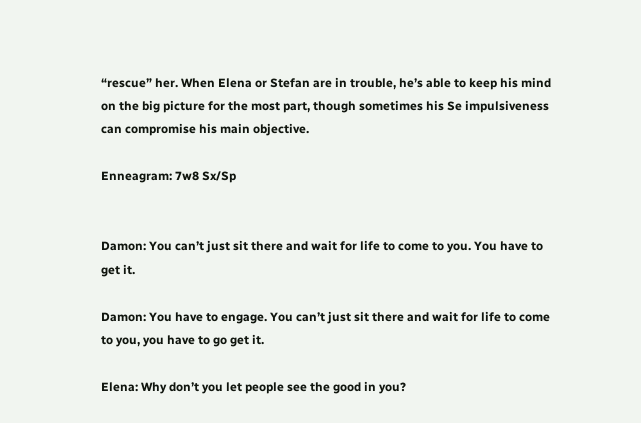“rescue” her. When Elena or Stefan are in trouble, he’s able to keep his mind on the big picture for the most part, though sometimes his Se impulsiveness can compromise his main objective.

Enneagram: 7w8 Sx/Sp


Damon: You can’t just sit there and wait for life to come to you. You have to get it.

Damon: You have to engage. You can’t just sit there and wait for life to come to you, you have to go get it.

Elena: Why don’t you let people see the good in you?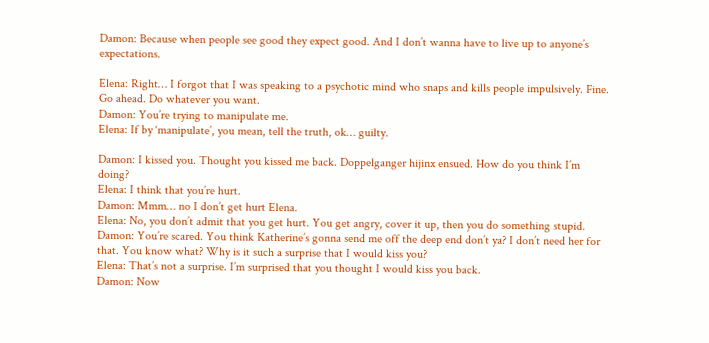Damon: Because when people see good they expect good. And I don’t wanna have to live up to anyone’s expectations.

Elena: Right… I forgot that I was speaking to a psychotic mind who snaps and kills people impulsively. Fine. Go ahead. Do whatever you want.
Damon: You’re trying to manipulate me.
Elena: If by ‘manipulate’, you mean, tell the truth, ok… guilty.

Damon: I kissed you. Thought you kissed me back. Doppelganger hijinx ensued. How do you think I’m doing?
Elena: I think that you’re hurt.
Damon: Mmm… no I don’t get hurt Elena.
Elena: No, you don’t admit that you get hurt. You get angry, cover it up, then you do something stupid.
Damon: You’re scared. You think Katherine’s gonna send me off the deep end don’t ya? I don’t need her for that. You know what? Why is it such a surprise that I would kiss you?
Elena: That’s not a surprise. I’m surprised that you thought I would kiss you back.
Damon: Now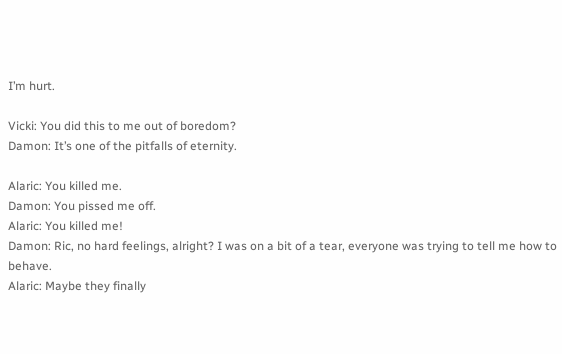I’m hurt.

Vicki: You did this to me out of boredom?
Damon: It’s one of the pitfalls of eternity.

Alaric: You killed me.
Damon: You pissed me off.
Alaric: You killed me!
Damon: Ric, no hard feelings, alright? I was on a bit of a tear, everyone was trying to tell me how to behave.
Alaric: Maybe they finally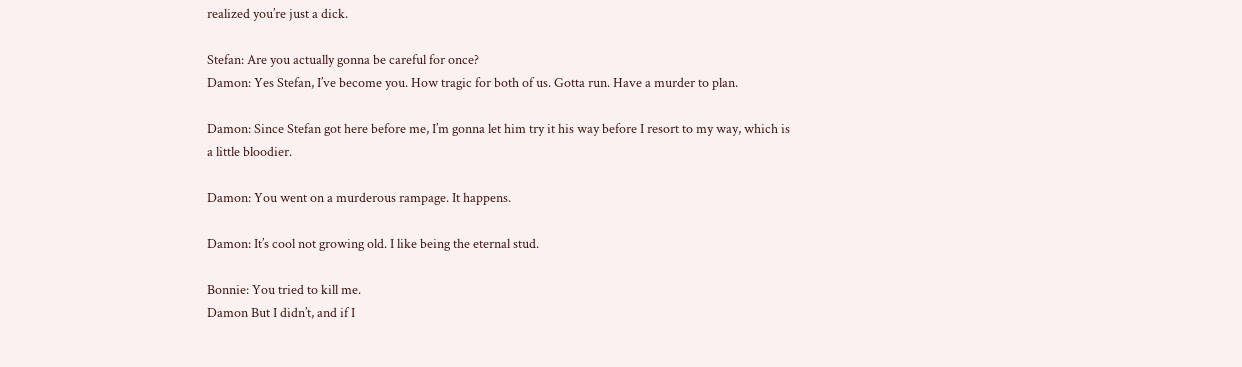realized you’re just a dick.

Stefan: Are you actually gonna be careful for once?
Damon: Yes Stefan, I’ve become you. How tragic for both of us. Gotta run. Have a murder to plan.

Damon: Since Stefan got here before me, I’m gonna let him try it his way before I resort to my way, which is a little bloodier.

Damon: You went on a murderous rampage. It happens.

Damon: It’s cool not growing old. I like being the eternal stud.

Bonnie: You tried to kill me.
Damon But I didn’t, and if I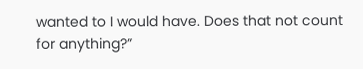wanted to I would have. Does that not count for anything?”